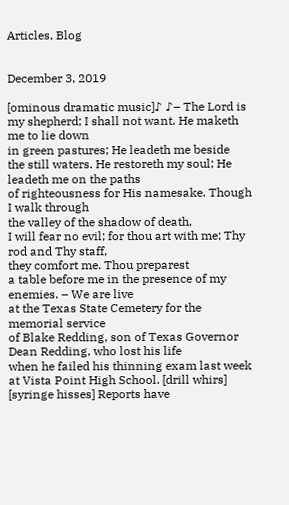Articles, Blog


December 3, 2019

[ominous dramatic music]♪ ♪– The Lord is my shepherd; I shall not want. He maketh me to lie down
in green pastures; He leadeth me beside
the still waters. He restoreth my soul; He leadeth me on the paths
of righteousness for His namesake. Though I walk through
the valley of the shadow of death,
I will fear no evil; for thou art with me; Thy rod and Thy staff,
they comfort me. Thou preparest
a table before me in the presence of my enemies. – We are live
at the Texas State Cemetery for the memorial service
of Blake Redding, son of Texas Governor
Dean Redding, who lost his life
when he failed his thinning exam last week at Vista Point High School. [drill whirs]
[syringe hisses] Reports have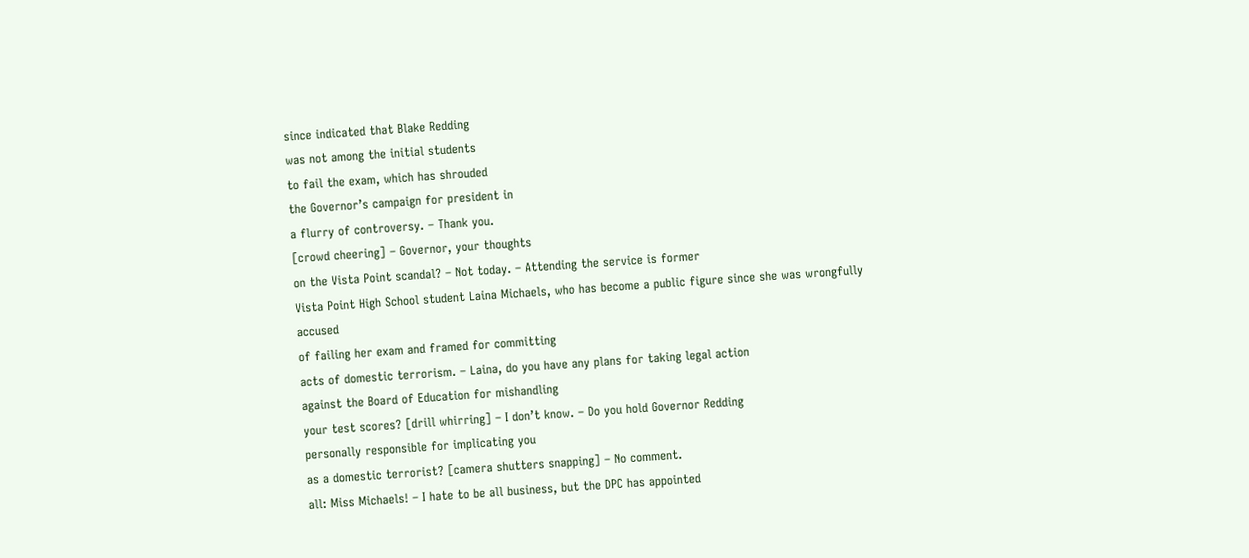since indicated that Blake Redding
was not among the initial students
to fail the exam, which has shrouded
the Governor’s campaign for president in
a flurry of controversy. – Thank you.
[crowd cheering] – Governor, your thoughts
on the Vista Point scandal? – Not today. – Attending the service is former
Vista Point High School student Laina Michaels, who has become a public figure since she was wrongfully accused
of failing her exam and framed for committing
acts of domestic terrorism. – Laina, do you have any plans for taking legal action
against the Board of Education for mishandling
your test scores? [drill whirring] – I don’t know. – Do you hold Governor Redding
personally responsible for implicating you
as a domestic terrorist? [camera shutters snapping] – No comment.
all: Miss Michaels! – I hate to be all business, but the DPC has appointed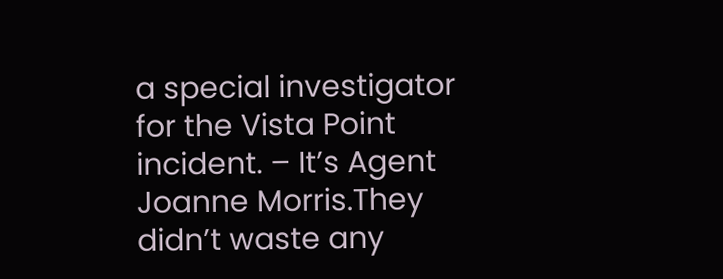a special investigator for the Vista Point incident. – It’s Agent Joanne Morris.They didn’t waste any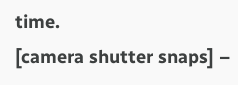time.
[camera shutter snaps] –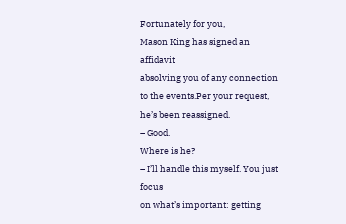Fortunately for you,
Mason King has signed an affidavit
absolving you of any connection to the events.Per your request,
he’s been reassigned.
– Good.
Where is he?
– I’ll handle this myself. You just focus
on what’s important: getting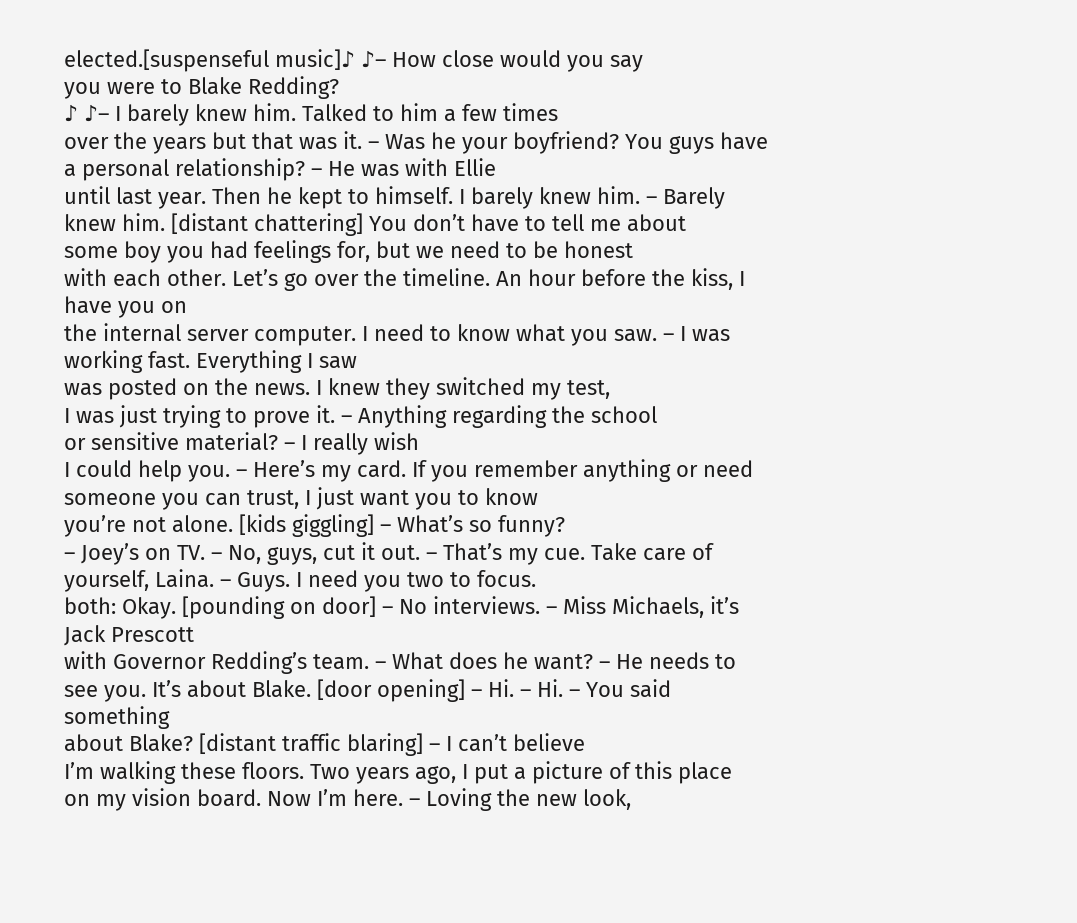elected.[suspenseful music]♪ ♪– How close would you say
you were to Blake Redding?
♪ ♪– I barely knew him. Talked to him a few times
over the years but that was it. – Was he your boyfriend? You guys have
a personal relationship? – He was with Ellie
until last year. Then he kept to himself. I barely knew him. – Barely knew him. [distant chattering] You don’t have to tell me about
some boy you had feelings for, but we need to be honest
with each other. Let’s go over the timeline. An hour before the kiss, I have you on
the internal server computer. I need to know what you saw. – I was working fast. Everything I saw
was posted on the news. I knew they switched my test,
I was just trying to prove it. – Anything regarding the school
or sensitive material? – I really wish
I could help you. – Here’s my card. If you remember anything or need someone you can trust, I just want you to know
you’re not alone. [kids giggling] – What’s so funny?
– Joey’s on TV. – No, guys, cut it out. – That’s my cue. Take care of yourself, Laina. – Guys. I need you two to focus.
both: Okay. [pounding on door] – No interviews. – Miss Michaels, it’s Jack Prescott
with Governor Redding’s team. – What does he want? – He needs to see you. It’s about Blake. [door opening] – Hi. – Hi. – You said something
about Blake? [distant traffic blaring] – I can’t believe
I’m walking these floors. Two years ago, I put a picture of this place
on my vision board. Now I’m here. – Loving the new look,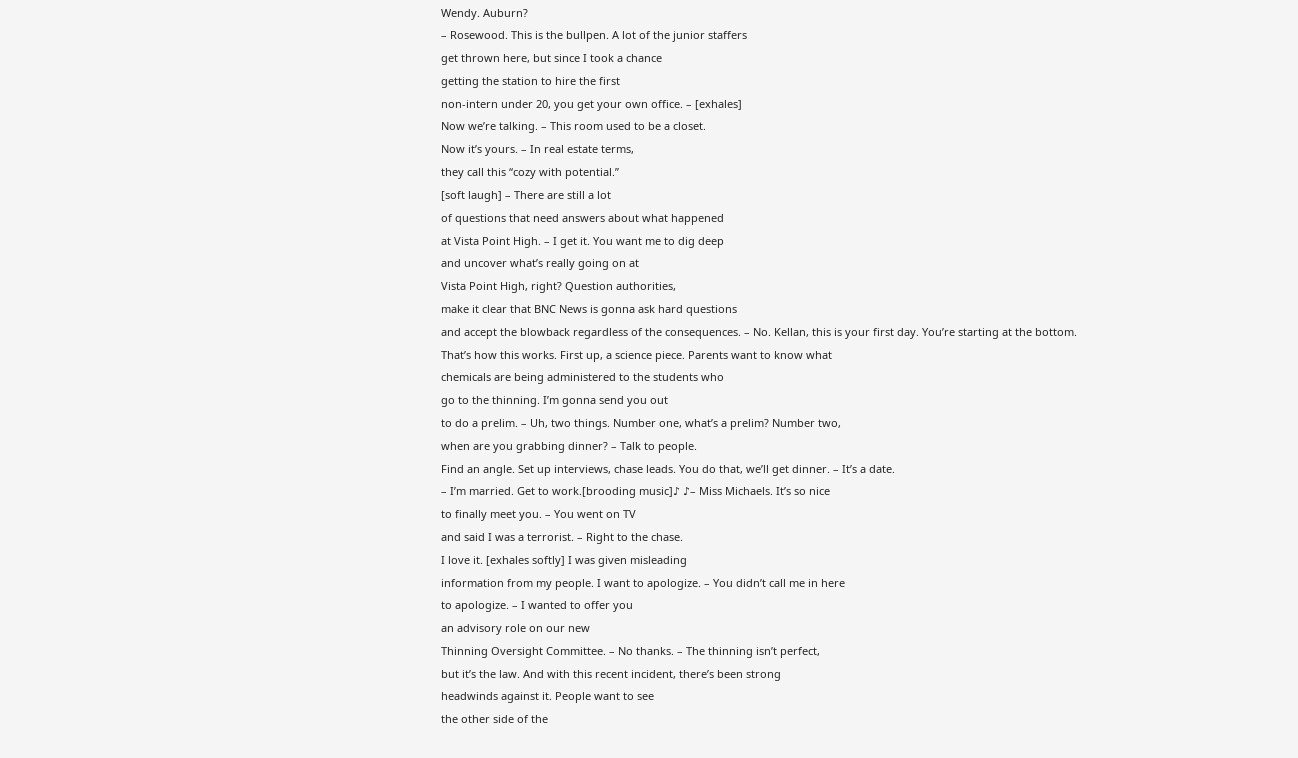Wendy. Auburn?
– Rosewood. This is the bullpen. A lot of the junior staffers
get thrown here, but since I took a chance
getting the station to hire the first
non-intern under 20, you get your own office. – [exhales]
Now we’re talking. – This room used to be a closet.
Now it’s yours. – In real estate terms,
they call this “cozy with potential.”
[soft laugh] – There are still a lot
of questions that need answers about what happened
at Vista Point High. – I get it. You want me to dig deep
and uncover what’s really going on at
Vista Point High, right? Question authorities,
make it clear that BNC News is gonna ask hard questions
and accept the blowback regardless of the consequences. – No. Kellan, this is your first day. You’re starting at the bottom.
That’s how this works. First up, a science piece. Parents want to know what
chemicals are being administered to the students who
go to the thinning. I’m gonna send you out
to do a prelim. – Uh, two things. Number one, what’s a prelim? Number two,
when are you grabbing dinner? – Talk to people.
Find an angle. Set up interviews, chase leads. You do that, we’ll get dinner. – It’s a date.
– I’m married. Get to work.[brooding music]♪ ♪– Miss Michaels. It’s so nice
to finally meet you. – You went on TV
and said I was a terrorist. – Right to the chase.
I love it. [exhales softly] I was given misleading
information from my people. I want to apologize. – You didn’t call me in here
to apologize. – I wanted to offer you
an advisory role on our new
Thinning Oversight Committee. – No thanks. – The thinning isn’t perfect,
but it’s the law. And with this recent incident, there’s been strong
headwinds against it. People want to see
the other side of the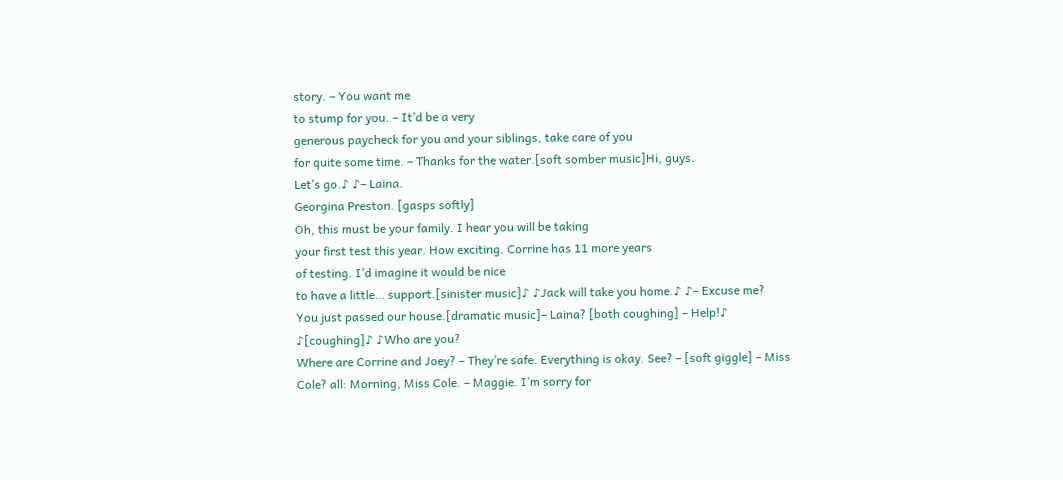story. – You want me
to stump for you. – It’d be a very
generous paycheck for you and your siblings, take care of you
for quite some time. – Thanks for the water.[soft somber music]Hi, guys.
Let’s go.♪ ♪– Laina.
Georgina Preston. [gasps softly]
Oh, this must be your family. I hear you will be taking
your first test this year. How exciting. Corrine has 11 more years
of testing. I’d imagine it would be nice
to have a little… support.[sinister music]♪ ♪Jack will take you home.♪ ♪– Excuse me?
You just passed our house.[dramatic music]– Laina? [both coughing] – Help!♪ ♪[coughing]♪ ♪Who are you?
Where are Corrine and Joey? – They’re safe. Everything is okay. See? – [soft giggle] – Miss Cole? all: Morning, Miss Cole. – Maggie. I’m sorry for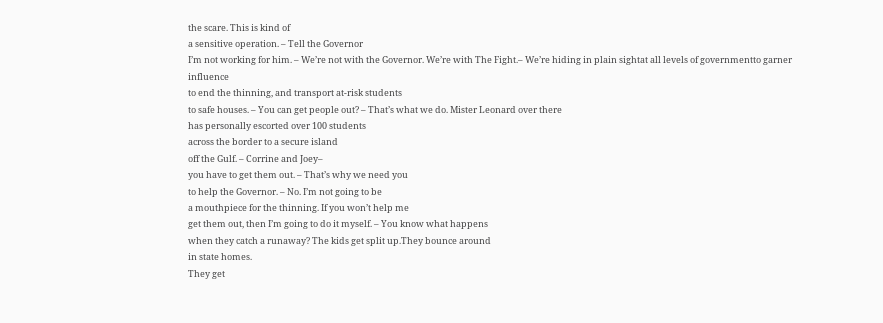the scare. This is kind of
a sensitive operation. – Tell the Governor
I’m not working for him. – We’re not with the Governor. We’re with The Fight.– We’re hiding in plain sightat all levels of governmentto garner influence
to end the thinning, and transport at-risk students
to safe houses. – You can get people out? – That’s what we do. Mister Leonard over there
has personally escorted over 100 students
across the border to a secure island
off the Gulf. – Corrine and Joey–
you have to get them out. – That’s why we need you
to help the Governor. – No. I’m not going to be
a mouthpiece for the thinning. If you won’t help me
get them out, then I’m going to do it myself. – You know what happens
when they catch a runaway? The kids get split up.They bounce around
in state homes.
They get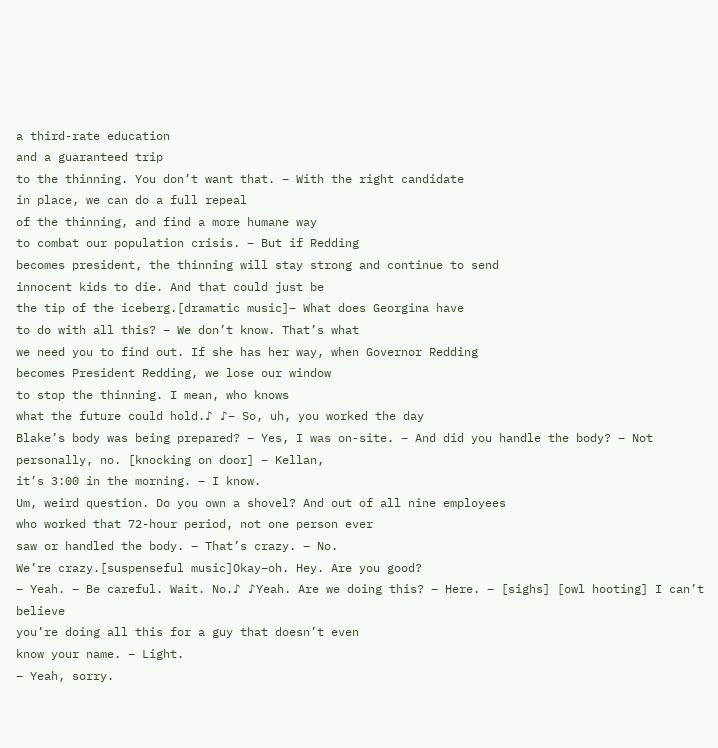a third-rate education
and a guaranteed trip
to the thinning. You don’t want that. – With the right candidate
in place, we can do a full repeal
of the thinning, and find a more humane way
to combat our population crisis. – But if Redding
becomes president, the thinning will stay strong and continue to send
innocent kids to die. And that could just be
the tip of the iceberg.[dramatic music]– What does Georgina have
to do with all this? – We don’t know. That’s what
we need you to find out. If she has her way, when Governor Redding
becomes President Redding, we lose our window
to stop the thinning. I mean, who knows
what the future could hold.♪ ♪– So, uh, you worked the day
Blake’s body was being prepared? – Yes, I was on-site. – And did you handle the body? – Not personally, no. [knocking on door] – Kellan,
it’s 3:00 in the morning. – I know.
Um, weird question. Do you own a shovel? And out of all nine employees
who worked that 72-hour period, not one person ever
saw or handled the body. – That’s crazy. – No.
We’re crazy.[suspenseful music]Okay–oh. Hey. Are you good?
– Yeah. – Be careful. Wait. No.♪ ♪Yeah. Are we doing this? – Here. – [sighs] [owl hooting] I can’t believe
you’re doing all this for a guy that doesn’t even
know your name. – Light.
– Yeah, sorry.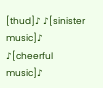[thud]♪ ♪[sinister music]♪ ♪[cheerful music]♪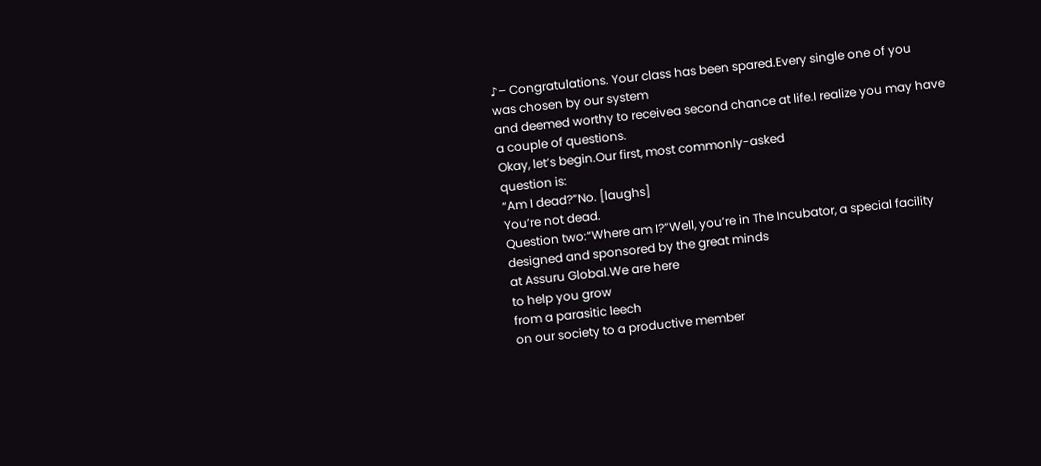♪– Congratulations. Your class has been spared.Every single one of you
was chosen by our system
and deemed worthy to receivea second chance at life.I realize you may have
a couple of questions.
Okay, let’s begin.Our first, most commonly-asked
question is:
“Am I dead?”No. [laughs]
You’re not dead.
Question two:“Where am I?”Well, you’re in The Incubator, a special facility
designed and sponsored by the great minds
at Assuru Global.We are here
to help you grow
from a parasitic leech
on our society to a productive member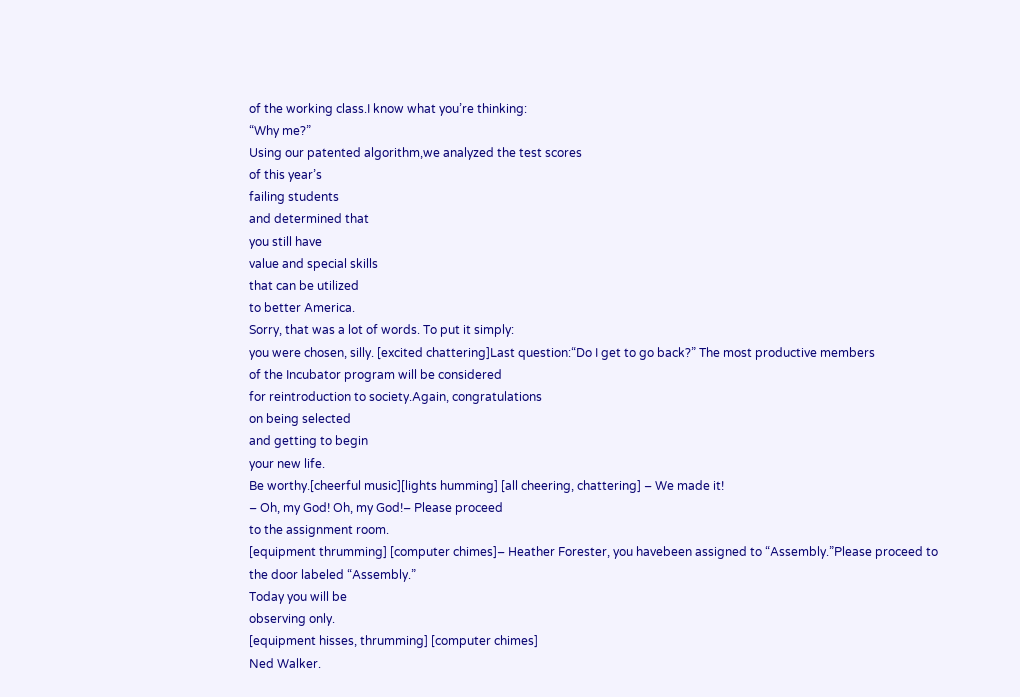of the working class.I know what you’re thinking:
“Why me?”
Using our patented algorithm,we analyzed the test scores
of this year’s
failing students
and determined that
you still have
value and special skills
that can be utilized
to better America.
Sorry, that was a lot of words. To put it simply:
you were chosen, silly. [excited chattering]Last question:“Do I get to go back?” The most productive members
of the Incubator program will be considered
for reintroduction to society.Again, congratulations
on being selected
and getting to begin
your new life.
Be worthy.[cheerful music][lights humming] [all cheering, chattering] – We made it!
– Oh, my God! Oh, my God!– Please proceed
to the assignment room.
[equipment thrumming] [computer chimes]– Heather Forester, you havebeen assigned to “Assembly.”Please proceed to
the door labeled “Assembly.”
Today you will be
observing only.
[equipment hisses, thrumming] [computer chimes]
Ned Walker.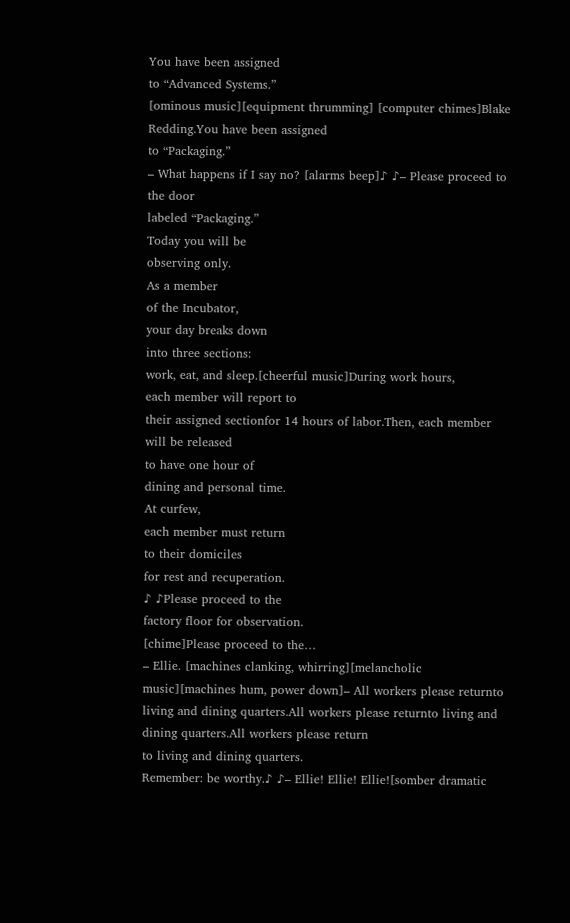You have been assigned
to “Advanced Systems.”
[ominous music][equipment thrumming] [computer chimes]Blake Redding.You have been assigned
to “Packaging.”
– What happens if I say no? [alarms beep]♪ ♪– Please proceed to the door
labeled “Packaging.”
Today you will be
observing only.
As a member
of the Incubator,
your day breaks down
into three sections:
work, eat, and sleep.[cheerful music]During work hours,
each member will report to
their assigned sectionfor 14 hours of labor.Then, each member
will be released
to have one hour of
dining and personal time.
At curfew,
each member must return
to their domiciles
for rest and recuperation.
♪ ♪Please proceed to the
factory floor for observation.
[chime]Please proceed to the…
– Ellie. [machines clanking, whirring][melancholic music][machines hum, power down]– All workers please returnto living and dining quarters.All workers please returnto living and dining quarters.All workers please return
to living and dining quarters.
Remember: be worthy.♪ ♪– Ellie! Ellie! Ellie![somber dramatic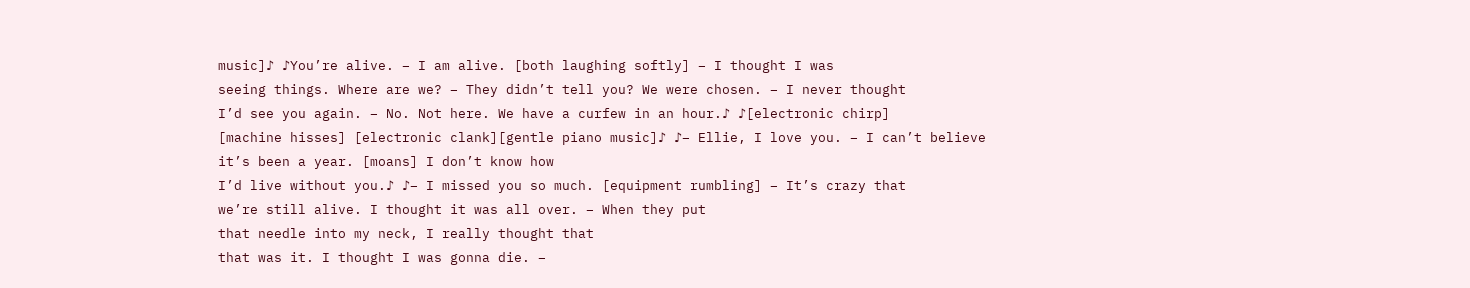music]♪ ♪You’re alive. – I am alive. [both laughing softly] – I thought I was
seeing things. Where are we? – They didn’t tell you? We were chosen. – I never thought
I’d see you again. – No. Not here. We have a curfew in an hour.♪ ♪[electronic chirp]
[machine hisses] [electronic clank][gentle piano music]♪ ♪– Ellie, I love you. – I can’t believe
it’s been a year. [moans] I don’t know how
I’d live without you.♪ ♪– I missed you so much. [equipment rumbling] – It’s crazy that
we’re still alive. I thought it was all over. – When they put
that needle into my neck, I really thought that
that was it. I thought I was gonna die. –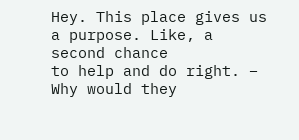Hey. This place gives us a purpose. Like, a second chance
to help and do right. – Why would they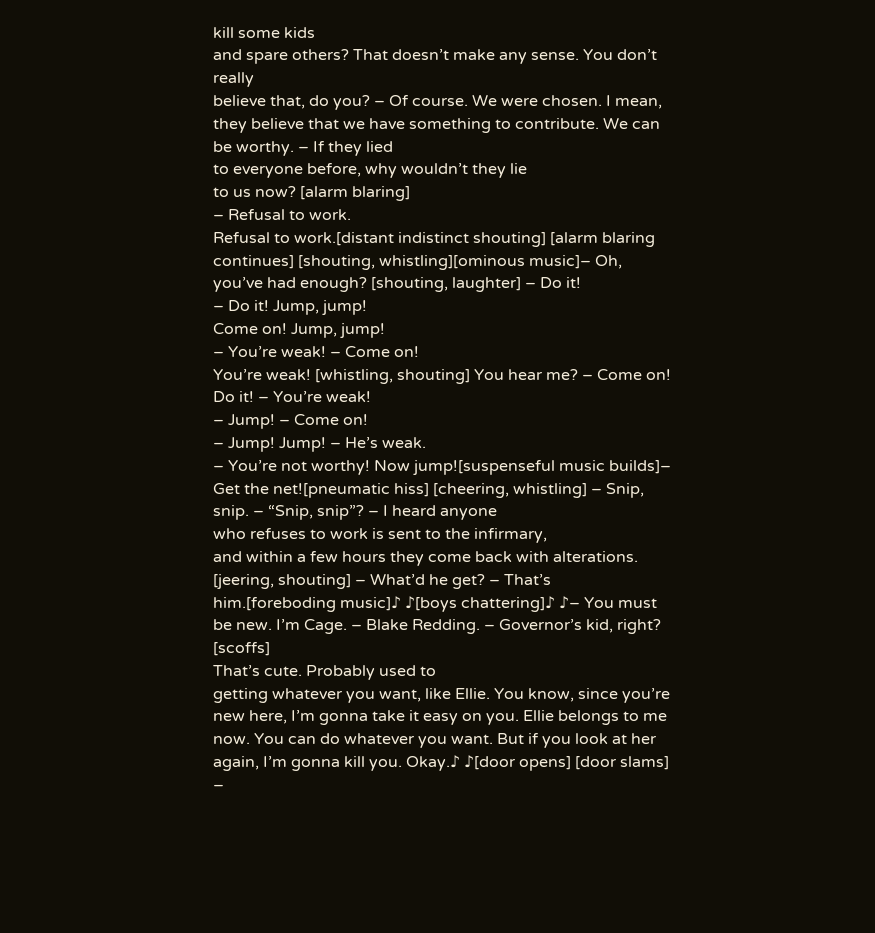kill some kids
and spare others? That doesn’t make any sense. You don’t really
believe that, do you? – Of course. We were chosen. I mean, they believe that we have something to contribute. We can be worthy. – If they lied
to everyone before, why wouldn’t they lie
to us now? [alarm blaring]
– Refusal to work.
Refusal to work.[distant indistinct shouting] [alarm blaring continues] [shouting, whistling][ominous music]– Oh, you’ve had enough? [shouting, laughter] – Do it!
– Do it! Jump, jump!
Come on! Jump, jump!
– You’re weak! – Come on!
You’re weak! [whistling, shouting] You hear me? – Come on!
Do it! – You’re weak!
– Jump! – Come on!
– Jump! Jump! – He’s weak.
– You’re not worthy! Now jump![suspenseful music builds]– Get the net![pneumatic hiss] [cheering, whistling] – Snip, snip. – “Snip, snip”? – I heard anyone
who refuses to work is sent to the infirmary,
and within a few hours they come back with alterations. [jeering, shouting] – What’d he get? – That’s him.[foreboding music]♪ ♪[boys chattering]♪ ♪– You must be new. I’m Cage. – Blake Redding. – Governor’s kid, right? [scoffs]
That’s cute. Probably used to
getting whatever you want, like Ellie. You know, since you’re new here, I’m gonna take it easy on you. Ellie belongs to me now. You can do whatever you want. But if you look at her again, I’m gonna kill you. Okay.♪ ♪[door opens] [door slams] –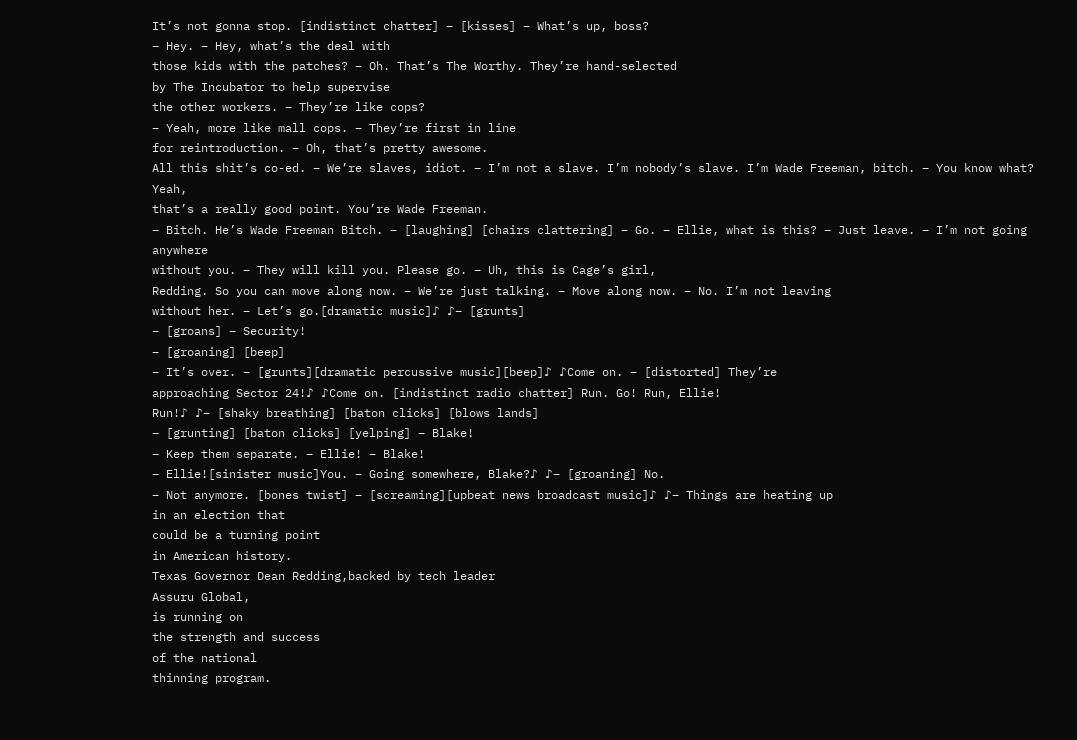It’s not gonna stop. [indistinct chatter] – [kisses] – What’s up, boss?
– Hey. – Hey, what’s the deal with
those kids with the patches? – Oh. That’s The Worthy. They’re hand-selected
by The Incubator to help supervise
the other workers. – They’re like cops?
– Yeah, more like mall cops. – They’re first in line
for reintroduction. – Oh, that’s pretty awesome.
All this shit’s co-ed. – We’re slaves, idiot. – I’m not a slave. I’m nobody’s slave. I’m Wade Freeman, bitch. – You know what? Yeah,
that’s a really good point. You’re Wade Freeman.
– Bitch. He’s Wade Freeman Bitch. – [laughing] [chairs clattering] – Go. – Ellie, what is this? – Just leave. – I’m not going anywhere
without you. – They will kill you. Please go. – Uh, this is Cage’s girl,
Redding. So you can move along now. – We’re just talking. – Move along now. – No. I’m not leaving
without her. – Let’s go.[dramatic music]♪ ♪– [grunts]
– [groans] – Security!
– [groaning] [beep]
– It’s over. – [grunts][dramatic percussive music][beep]♪ ♪Come on. – [distorted] They’re
approaching Sector 24!♪ ♪Come on. [indistinct radio chatter] Run. Go! Run, Ellie!
Run!♪ ♪– [shaky breathing] [baton clicks] [blows lands]
– [grunting] [baton clicks] [yelping] – Blake!
– Keep them separate. – Ellie! – Blake!
– Ellie![sinister music]You. – Going somewhere, Blake?♪ ♪– [groaning] No.
– Not anymore. [bones twist] – [screaming][upbeat news broadcast music]♪ ♪– Things are heating up
in an election that
could be a turning point
in American history.
Texas Governor Dean Redding,backed by tech leader
Assuru Global,
is running on
the strength and success
of the national
thinning program.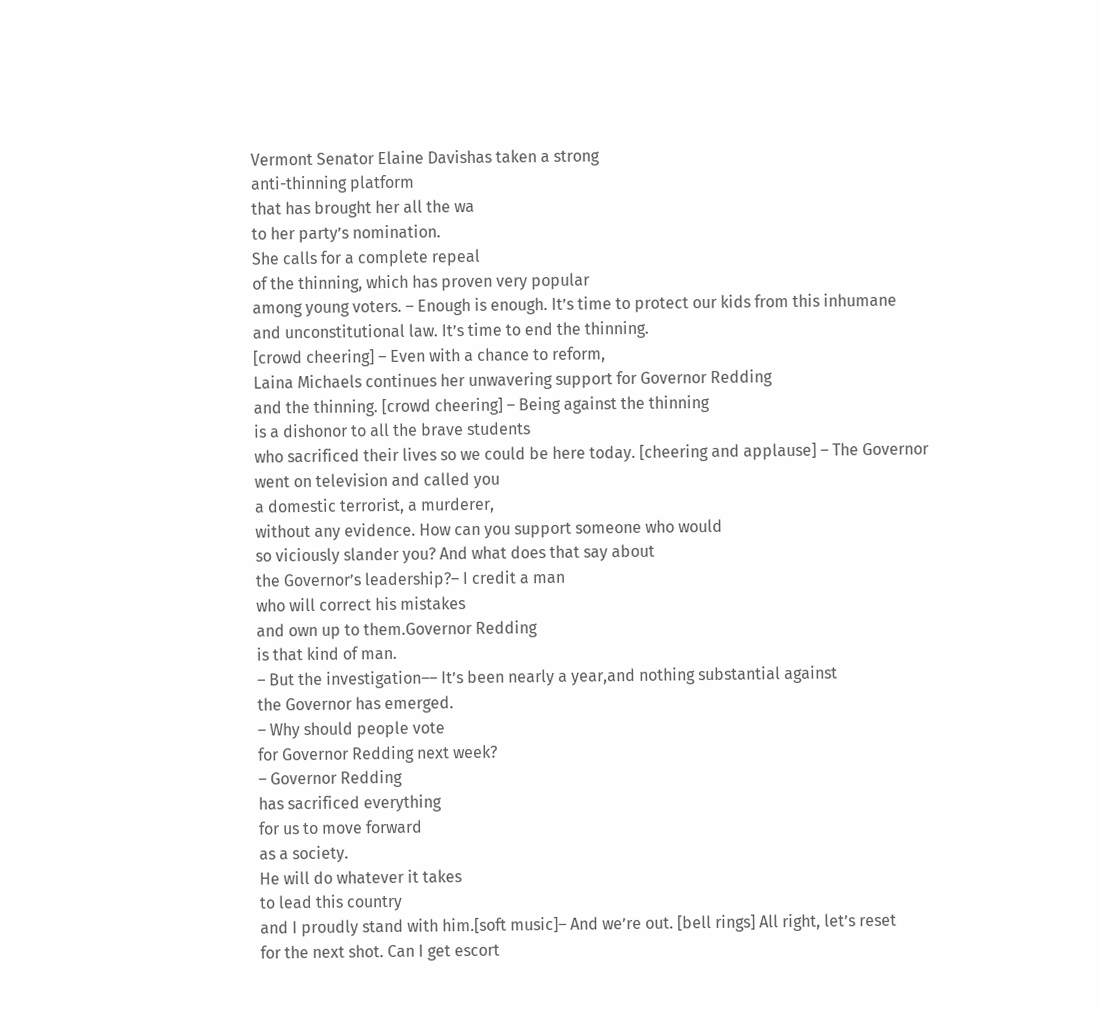Vermont Senator Elaine Davishas taken a strong
anti-thinning platform
that has brought her all the wa
to her party’s nomination.
She calls for a complete repeal
of the thinning, which has proven very popular
among young voters. – Enough is enough. It’s time to protect our kids from this inhumane
and unconstitutional law. It’s time to end the thinning.
[crowd cheering] – Even with a chance to reform,
Laina Michaels continues her unwavering support for Governor Redding
and the thinning. [crowd cheering] – Being against the thinning
is a dishonor to all the brave students
who sacrificed their lives so we could be here today. [cheering and applause] – The Governor
went on television and called you
a domestic terrorist, a murderer,
without any evidence. How can you support someone who would
so viciously slander you? And what does that say about
the Governor’s leadership?– I credit a man
who will correct his mistakes
and own up to them.Governor Redding
is that kind of man.
– But the investigation–– It’s been nearly a year,and nothing substantial against
the Governor has emerged.
– Why should people vote
for Governor Redding next week?
– Governor Redding
has sacrificed everything
for us to move forward
as a society.
He will do whatever it takes
to lead this country
and I proudly stand with him.[soft music]– And we’re out. [bell rings] All right, let’s reset
for the next shot. Can I get escort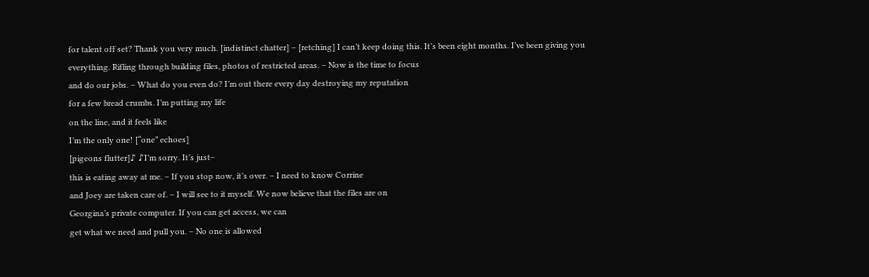for talent off set? Thank you very much. [indistinct chatter] – [retching] I can’t keep doing this. It’s been eight months. I’ve been giving you
everything. Rifling through building files, photos of restricted areas. – Now is the time to focus
and do our jobs. – What do you even do? I’m out there every day destroying my reputation
for a few bread crumbs. I’m putting my life
on the line, and it feels like
I’m the only one! [“one” echoes]
[pigeons flutter]♪ ♪I’m sorry. It’s just–
this is eating away at me. – If you stop now, it’s over. – I need to know Corrine
and Joey are taken care of. – I will see to it myself. We now believe that the files are on
Georgina’s private computer. If you can get access, we can
get what we need and pull you. – No one is allowed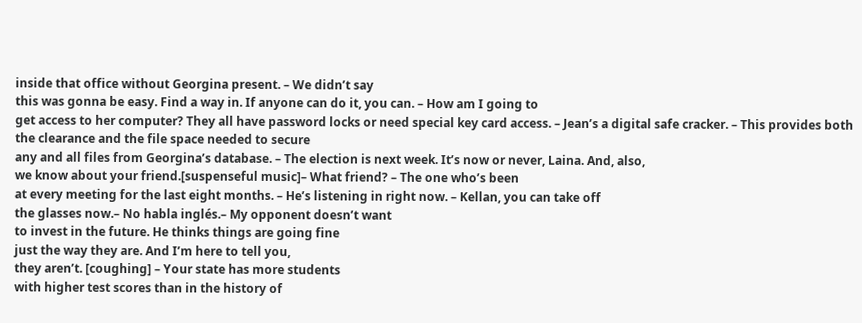inside that office without Georgina present. – We didn’t say
this was gonna be easy. Find a way in. If anyone can do it, you can. – How am I going to
get access to her computer? They all have password locks or need special key card access. – Jean’s a digital safe cracker. – This provides both
the clearance and the file space needed to secure
any and all files from Georgina’s database. – The election is next week. It’s now or never, Laina. And, also,
we know about your friend.[suspenseful music]– What friend? – The one who’s been
at every meeting for the last eight months. – He’s listening in right now. – Kellan, you can take off
the glasses now.– No habla inglés.– My opponent doesn’t want
to invest in the future. He thinks things are going fine
just the way they are. And I’m here to tell you,
they aren’t. [coughing] – Your state has more students
with higher test scores than in the history of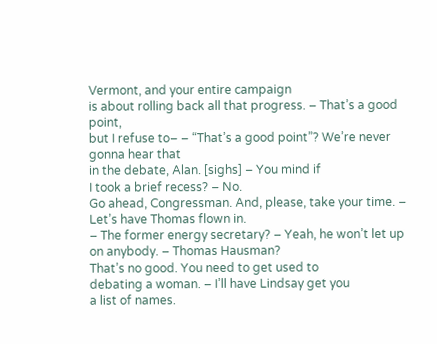Vermont, and your entire campaign
is about rolling back all that progress. – That’s a good point,
but I refuse to– – “That’s a good point”? We’re never gonna hear that
in the debate, Alan. [sighs] – You mind if
I took a brief recess? – No.
Go ahead, Congressman. And, please, take your time. – Let’s have Thomas flown in.
– The former energy secretary? – Yeah, he won’t let up
on anybody. – Thomas Hausman?
That’s no good. You need to get used to
debating a woman. – I’ll have Lindsay get you
a list of names.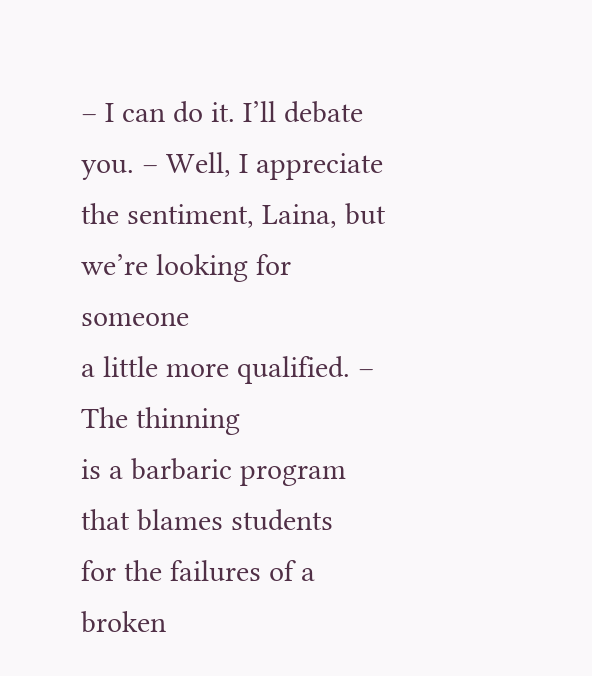– I can do it. I’ll debate you. – Well, I appreciate
the sentiment, Laina, but we’re looking for someone
a little more qualified. – The thinning
is a barbaric program that blames students
for the failures of a broken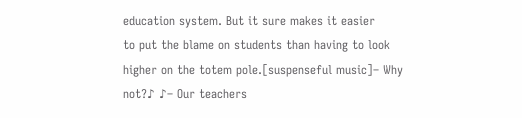education system. But it sure makes it easier
to put the blame on students than having to look
higher on the totem pole.[suspenseful music]– Why not?♪ ♪– Our teachers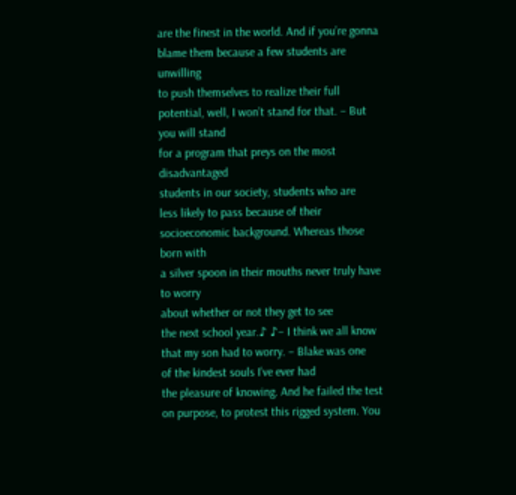are the finest in the world. And if you’re gonna
blame them because a few students are unwilling
to push themselves to realize their full potential, well, I won’t stand for that. – But you will stand
for a program that preys on the most disadvantaged
students in our society, students who are
less likely to pass because of their
socioeconomic background. Whereas those born with
a silver spoon in their mouths never truly have to worry
about whether or not they get to see
the next school year.♪ ♪– I think we all know
that my son had to worry. – Blake was one
of the kindest souls I’ve ever had
the pleasure of knowing. And he failed the test
on purpose, to protest this rigged system. You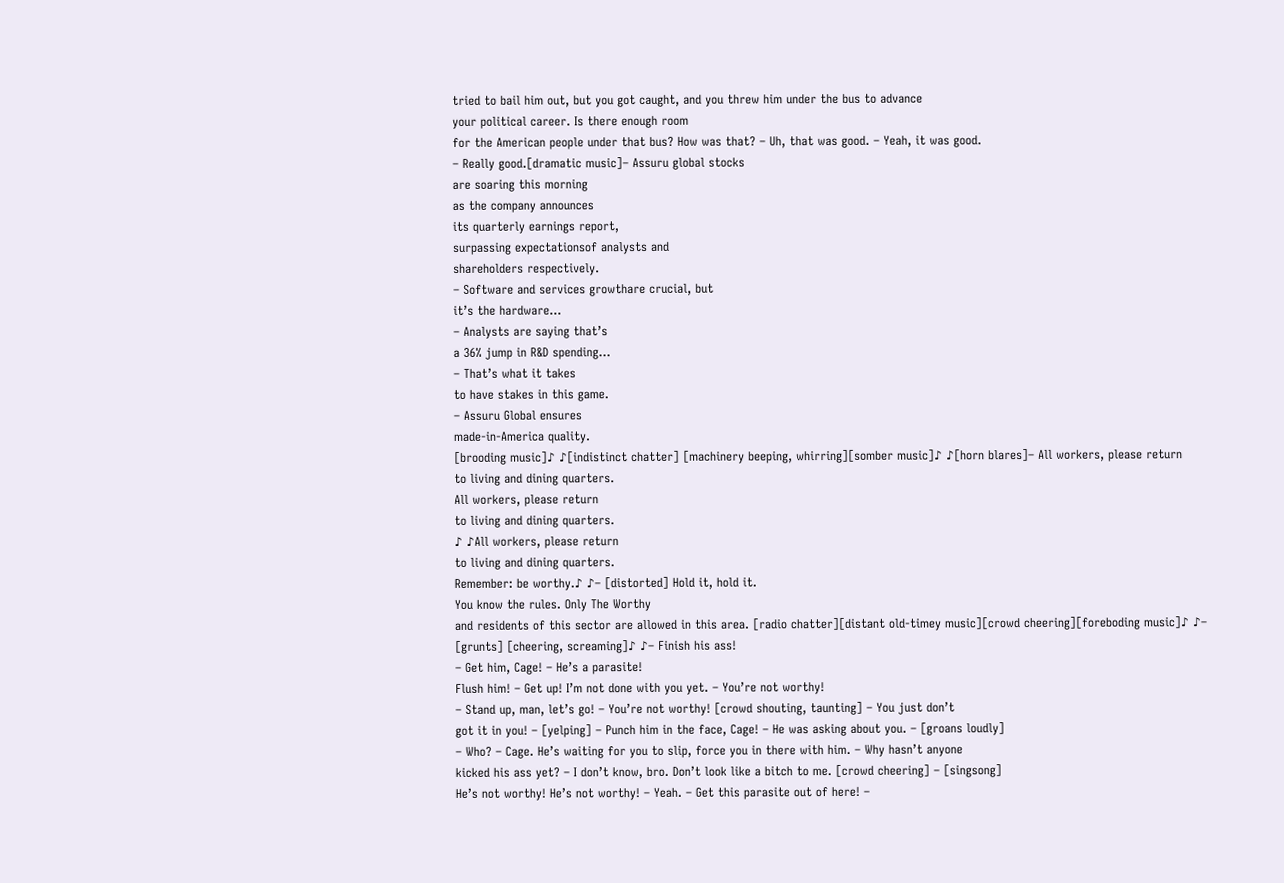tried to bail him out, but you got caught, and you threw him under the bus to advance
your political career. Is there enough room
for the American people under that bus? How was that? – Uh, that was good. – Yeah, it was good.
– Really good.[dramatic music]– Assuru global stocks
are soaring this morning
as the company announces
its quarterly earnings report,
surpassing expectationsof analysts and
shareholders respectively.
– Software and services growthare crucial, but
it’s the hardware…
– Analysts are saying that’s
a 36% jump in R&D spending…
– That’s what it takes
to have stakes in this game.
– Assuru Global ensures
made-in-America quality.
[brooding music]♪ ♪[indistinct chatter] [machinery beeping, whirring][somber music]♪ ♪[horn blares]– All workers, please return
to living and dining quarters.
All workers, please return
to living and dining quarters.
♪ ♪All workers, please return
to living and dining quarters.
Remember: be worthy.♪ ♪– [distorted] Hold it, hold it.
You know the rules. Only The Worthy
and residents of this sector are allowed in this area. [radio chatter][distant old-timey music][crowd cheering][foreboding music]♪ ♪– [grunts] [cheering, screaming]♪ ♪– Finish his ass!
– Get him, Cage! – He’s a parasite!
Flush him! – Get up! I’m not done with you yet. – You’re not worthy!
– Stand up, man, let’s go! – You’re not worthy! [crowd shouting, taunting] – You just don’t
got it in you! – [yelping] – Punch him in the face, Cage! – He was asking about you. – [groans loudly]
– Who? – Cage. He’s waiting for you to slip, force you in there with him. – Why hasn’t anyone
kicked his ass yet? – I don’t know, bro. Don’t look like a bitch to me. [crowd cheering] – [singsong]
He’s not worthy! He’s not worthy! – Yeah. – Get this parasite out of here! –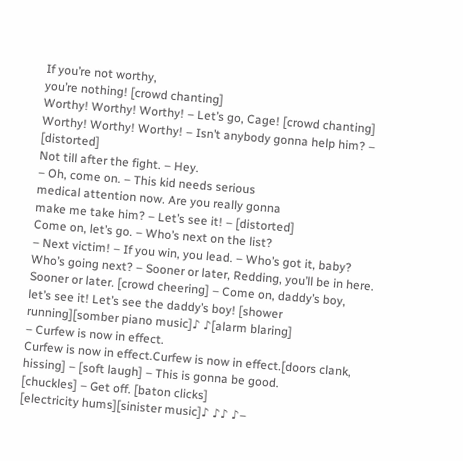If you’re not worthy,
you’re nothing! [crowd chanting]
Worthy! Worthy! Worthy! – Let’s go, Cage! [crowd chanting]
Worthy! Worthy! Worthy! – Isn’t anybody gonna help him? – [distorted]
Not till after the fight. – Hey.
– Oh, come on. – This kid needs serious
medical attention now. Are you really gonna
make me take him? – Let’s see it! – [distorted]
Come on, let’s go. – Who’s next on the list?
– Next victim! – If you win, you lead. – Who’s got it, baby? Who’s going next? – Sooner or later, Redding, you’ll be in here. Sooner or later. [crowd cheering] – Come on, daddy’s boy,
let’s see it! Let’s see the daddy’s boy! [shower running][somber piano music]♪ ♪[alarm blaring]
– Curfew is now in effect.
Curfew is now in effect.Curfew is now in effect.[doors clank, hissing] – [soft laugh] – This is gonna be good.
[chuckles] – Get off. [baton clicks]
[electricity hums][sinister music]♪ ♪♪ ♪–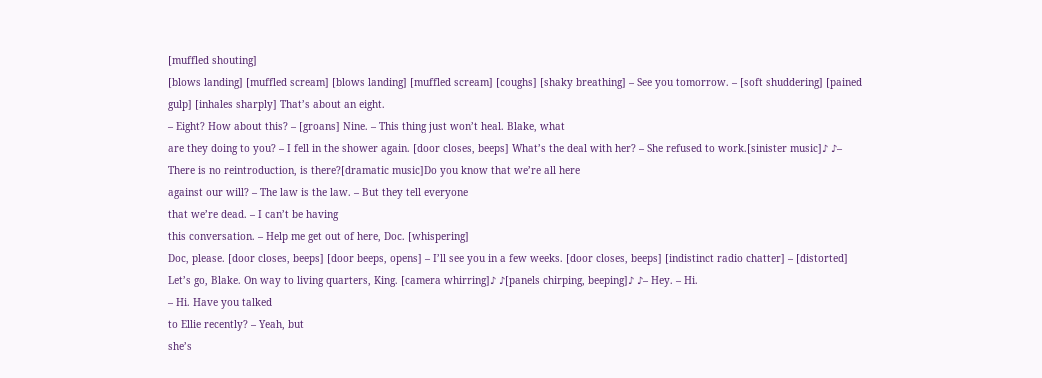[muffled shouting]
[blows landing] [muffled scream] [blows landing] [muffled scream] [coughs] [shaky breathing] – See you tomorrow. – [soft shuddering] [pained gulp] [inhales sharply] That’s about an eight.
– Eight? How about this? – [groans] Nine. – This thing just won’t heal. Blake, what
are they doing to you? – I fell in the shower again. [door closes, beeps] What’s the deal with her? – She refused to work.[sinister music]♪ ♪– There is no reintroduction, is there?[dramatic music]Do you know that we’re all here
against our will? – The law is the law. – But they tell everyone
that we’re dead. – I can’t be having
this conversation. – Help me get out of here, Doc. [whispering]
Doc, please. [door closes, beeps] [door beeps, opens] – I’ll see you in a few weeks. [door closes, beeps] [indistinct radio chatter] – [distorted]
Let’s go, Blake. On way to living quarters, King. [camera whirring]♪ ♪[panels chirping, beeping]♪ ♪– Hey. – Hi.
– Hi. Have you talked
to Ellie recently? – Yeah, but
she’s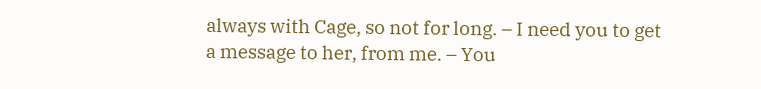always with Cage, so not for long. – I need you to get
a message to her, from me. – You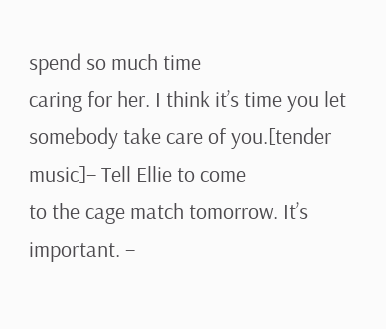spend so much time
caring for her. I think it’s time you let
somebody take care of you.[tender music]– Tell Ellie to come
to the cage match tomorrow. It’s important. –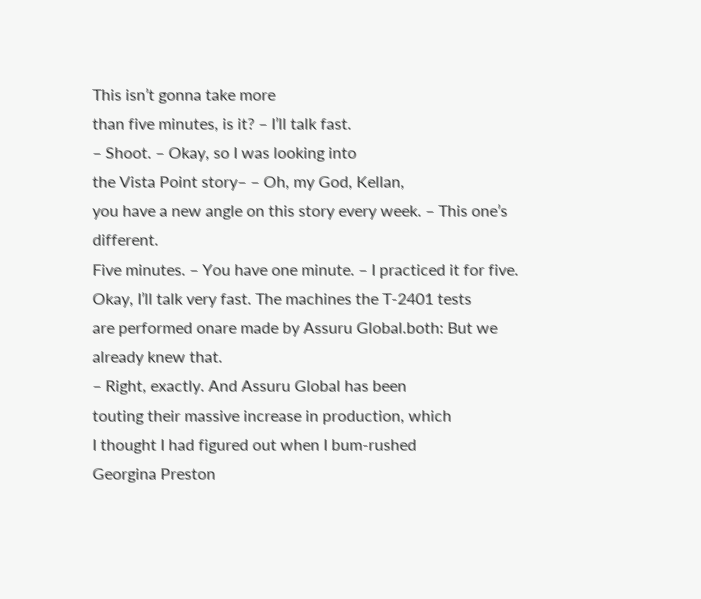This isn’t gonna take more
than five minutes, is it? – I’ll talk fast.
– Shoot. – Okay, so I was looking into
the Vista Point story– – Oh, my God, Kellan,
you have a new angle on this story every week. – This one’s different.
Five minutes. – You have one minute. – I practiced it for five. Okay, I’ll talk very fast. The machines the T-2401 tests
are performed onare made by Assuru Global.both: But we already knew that.
– Right, exactly. And Assuru Global has been
touting their massive increase in production, which
I thought I had figured out when I bum-rushed
Georgina Preston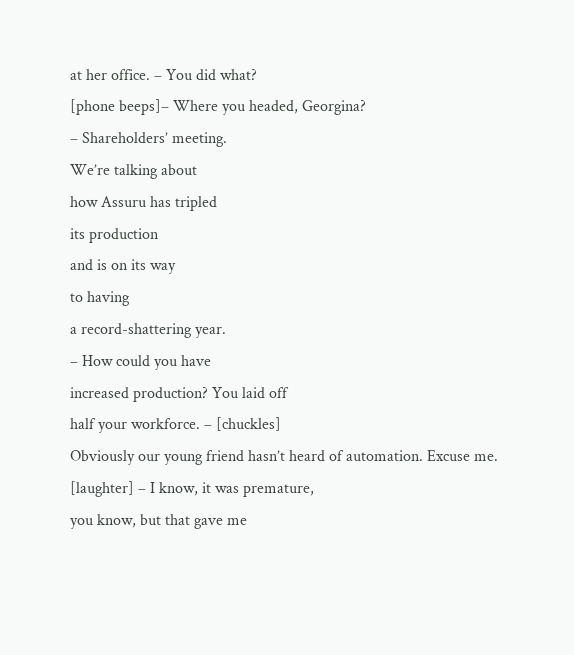at her office. – You did what?
[phone beeps]– Where you headed, Georgina?
– Shareholders’ meeting.
We’re talking about
how Assuru has tripled
its production
and is on its way
to having
a record-shattering year.
– How could you have
increased production? You laid off
half your workforce. – [chuckles]
Obviously our young friend hasn’t heard of automation. Excuse me.
[laughter] – I know, it was premature,
you know, but that gave me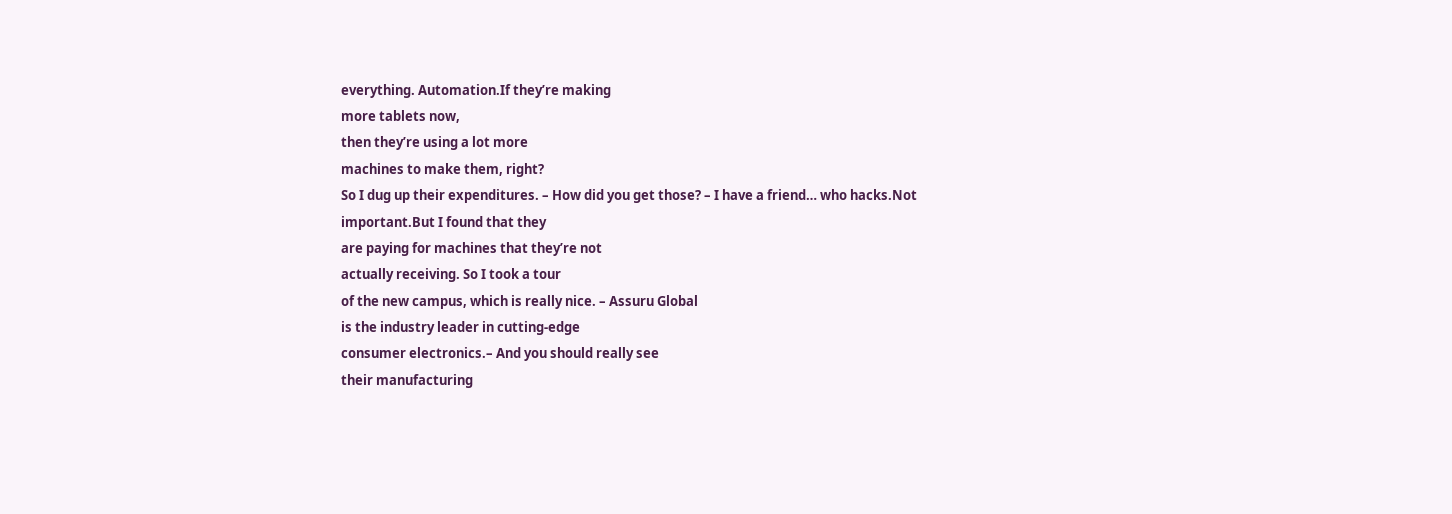everything. Automation.If they’re making
more tablets now,
then they’re using a lot more
machines to make them, right?
So I dug up their expenditures. – How did you get those? – I have a friend… who hacks.Not important.But I found that they
are paying for machines that they’re not
actually receiving. So I took a tour
of the new campus, which is really nice. – Assuru Global
is the industry leader in cutting-edge
consumer electronics.– And you should really see
their manufacturing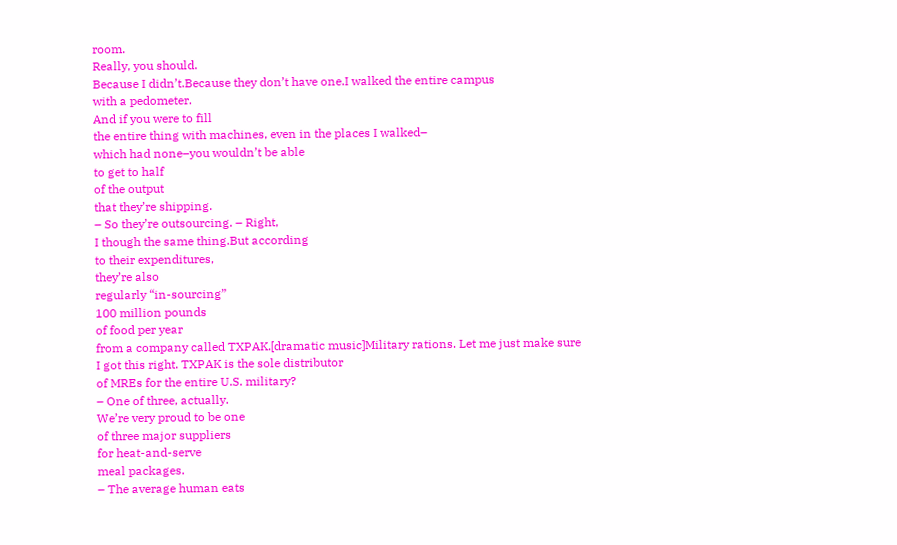room.
Really, you should.
Because I didn’t.Because they don’t have one.I walked the entire campus
with a pedometer.
And if you were to fill
the entire thing with machines, even in the places I walked–
which had none–you wouldn’t be able
to get to half
of the output
that they’re shipping.
– So they’re outsourcing. – Right,
I though the same thing.But according
to their expenditures,
they’re also
regularly “in-sourcing”
100 million pounds
of food per year
from a company called TXPAK.[dramatic music]Military rations. Let me just make sure
I got this right. TXPAK is the sole distributor
of MREs for the entire U.S. military?
– One of three, actually.
We’re very proud to be one
of three major suppliers
for heat-and-serve
meal packages.
– The average human eats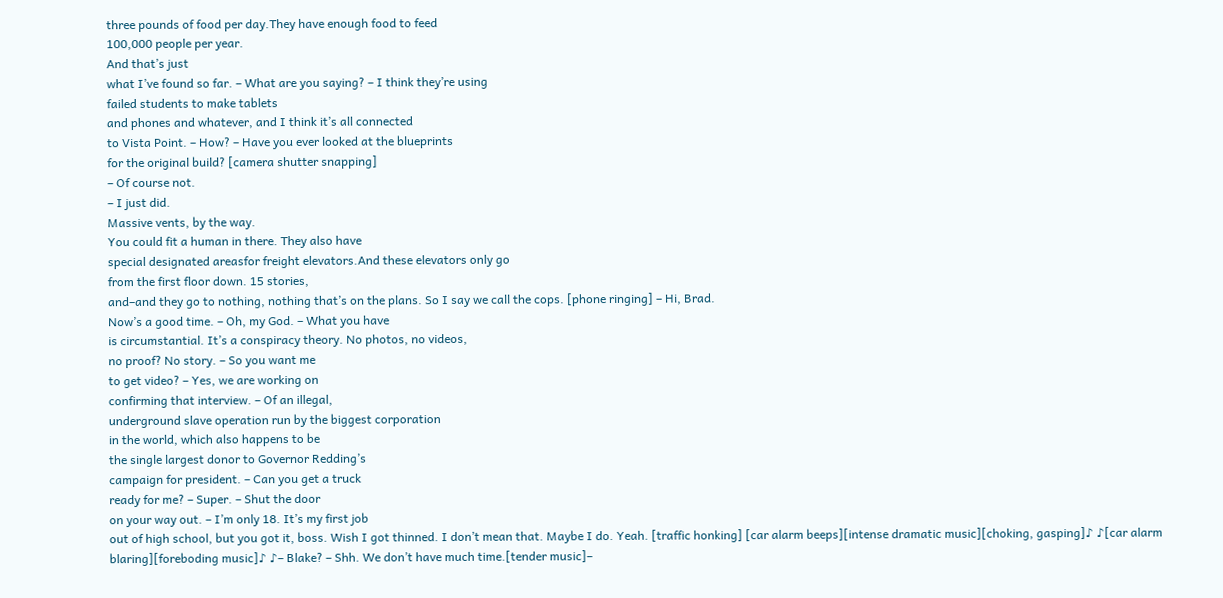three pounds of food per day.They have enough food to feed
100,000 people per year.
And that’s just
what I’ve found so far. – What are you saying? – I think they’re using
failed students to make tablets
and phones and whatever, and I think it’s all connected
to Vista Point. – How? – Have you ever looked at the blueprints
for the original build? [camera shutter snapping]
– Of course not.
– I just did.
Massive vents, by the way.
You could fit a human in there. They also have
special designated areasfor freight elevators.And these elevators only go
from the first floor down. 15 stories,
and–and they go to nothing, nothing that’s on the plans. So I say we call the cops. [phone ringing] – Hi, Brad.
Now’s a good time. – Oh, my God. – What you have
is circumstantial. It’s a conspiracy theory. No photos, no videos,
no proof? No story. – So you want me
to get video? – Yes, we are working on
confirming that interview. – Of an illegal,
underground slave operation run by the biggest corporation
in the world, which also happens to be
the single largest donor to Governor Redding’s
campaign for president. – Can you get a truck
ready for me? – Super. – Shut the door
on your way out. – I’m only 18. It’s my first job
out of high school, but you got it, boss. Wish I got thinned. I don’t mean that. Maybe I do. Yeah. [traffic honking] [car alarm beeps][intense dramatic music][choking, gasping]♪ ♪[car alarm blaring][foreboding music]♪ ♪– Blake? – Shh. We don’t have much time.[tender music]–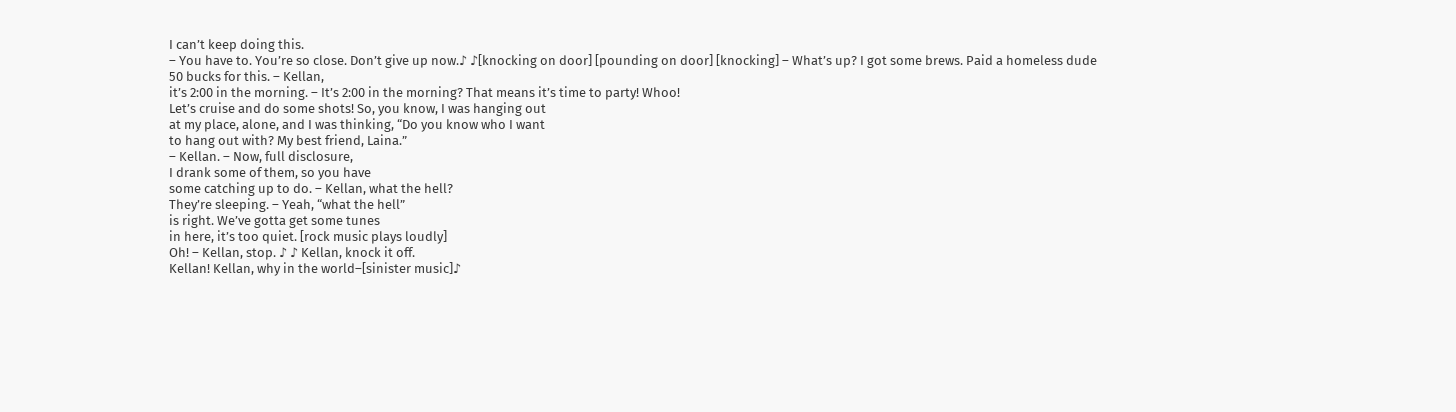I can’t keep doing this.
– You have to. You’re so close. Don’t give up now.♪ ♪[knocking on door] [pounding on door] [knocking] – What’s up? I got some brews. Paid a homeless dude
50 bucks for this. – Kellan,
it’s 2:00 in the morning. – It’s 2:00 in the morning? That means it’s time to party! Whoo!
Let’s cruise and do some shots! So, you know, I was hanging out
at my place, alone, and I was thinking, “Do you know who I want
to hang out with? My best friend, Laina.”
– Kellan. – Now, full disclosure,
I drank some of them, so you have
some catching up to do. – Kellan, what the hell?
They’re sleeping. – Yeah, “what the hell”
is right. We’ve gotta get some tunes
in here, it’s too quiet. [rock music plays loudly]
Oh! – Kellan, stop. ♪ ♪ Kellan, knock it off.
Kellan! Kellan, why in the world–[sinister music]♪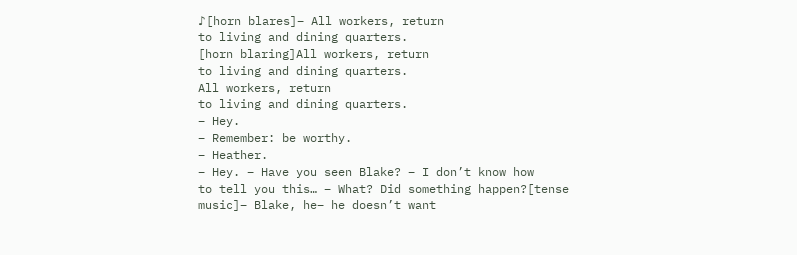♪[horn blares]– All workers, return
to living and dining quarters.
[horn blaring]All workers, return
to living and dining quarters.
All workers, return
to living and dining quarters.
– Hey.
– Remember: be worthy.
– Heather.
– Hey. – Have you seen Blake? – I don’t know how
to tell you this… – What? Did something happen?[tense music]– Blake, he– he doesn’t want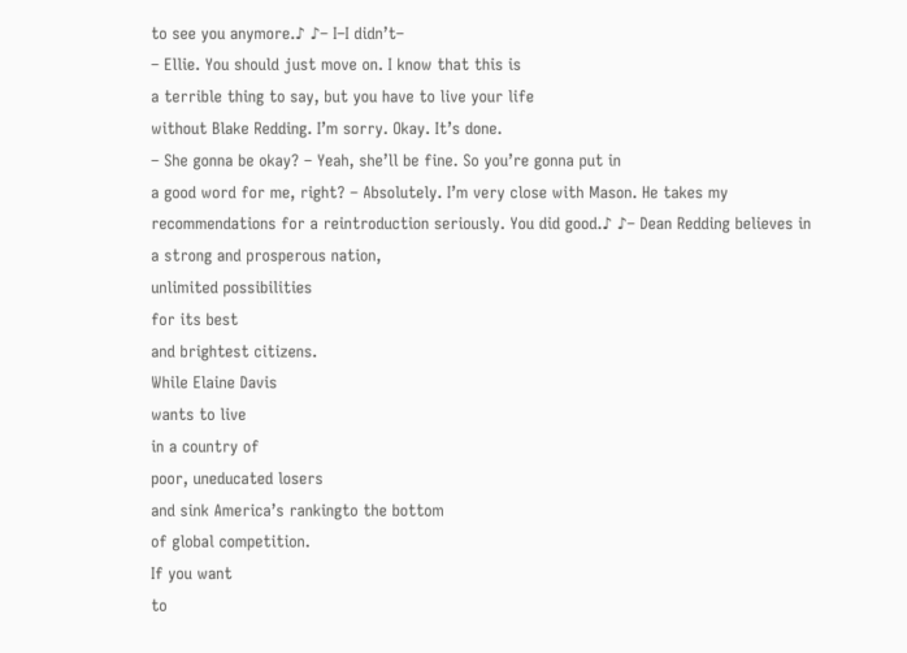to see you anymore.♪ ♪– I–I didn’t–
– Ellie. You should just move on. I know that this is
a terrible thing to say, but you have to live your life
without Blake Redding. I’m sorry. Okay. It’s done.
– She gonna be okay? – Yeah, she’ll be fine. So you’re gonna put in
a good word for me, right? – Absolutely. I’m very close with Mason. He takes my recommendations for a reintroduction seriously. You did good.♪ ♪– Dean Redding believes in
a strong and prosperous nation,
unlimited possibilities
for its best
and brightest citizens.
While Elaine Davis
wants to live
in a country of
poor, uneducated losers
and sink America’s rankingto the bottom
of global competition.
If you want
to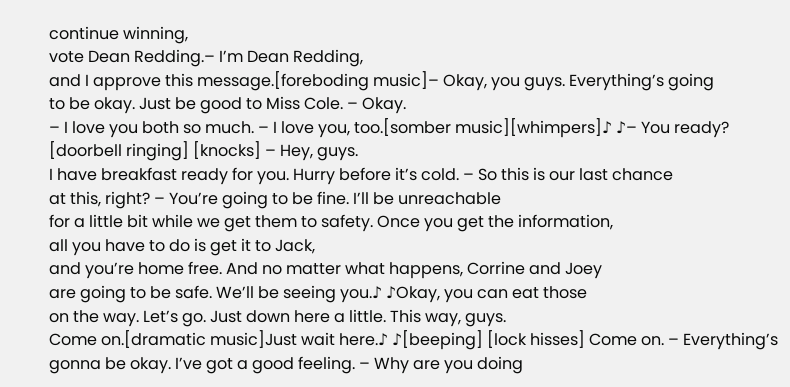continue winning,
vote Dean Redding.– I’m Dean Redding,
and I approve this message.[foreboding music]– Okay, you guys. Everything’s going
to be okay. Just be good to Miss Cole. – Okay.
– I love you both so much. – I love you, too.[somber music][whimpers]♪ ♪– You ready? [doorbell ringing] [knocks] – Hey, guys.
I have breakfast ready for you. Hurry before it’s cold. – So this is our last chance
at this, right? – You’re going to be fine. I’ll be unreachable
for a little bit while we get them to safety. Once you get the information,
all you have to do is get it to Jack,
and you’re home free. And no matter what happens, Corrine and Joey
are going to be safe. We’ll be seeing you.♪ ♪Okay, you can eat those
on the way. Let’s go. Just down here a little. This way, guys.
Come on.[dramatic music]Just wait here.♪ ♪[beeping] [lock hisses] Come on. – Everything’s gonna be okay. I’ve got a good feeling. – Why are you doing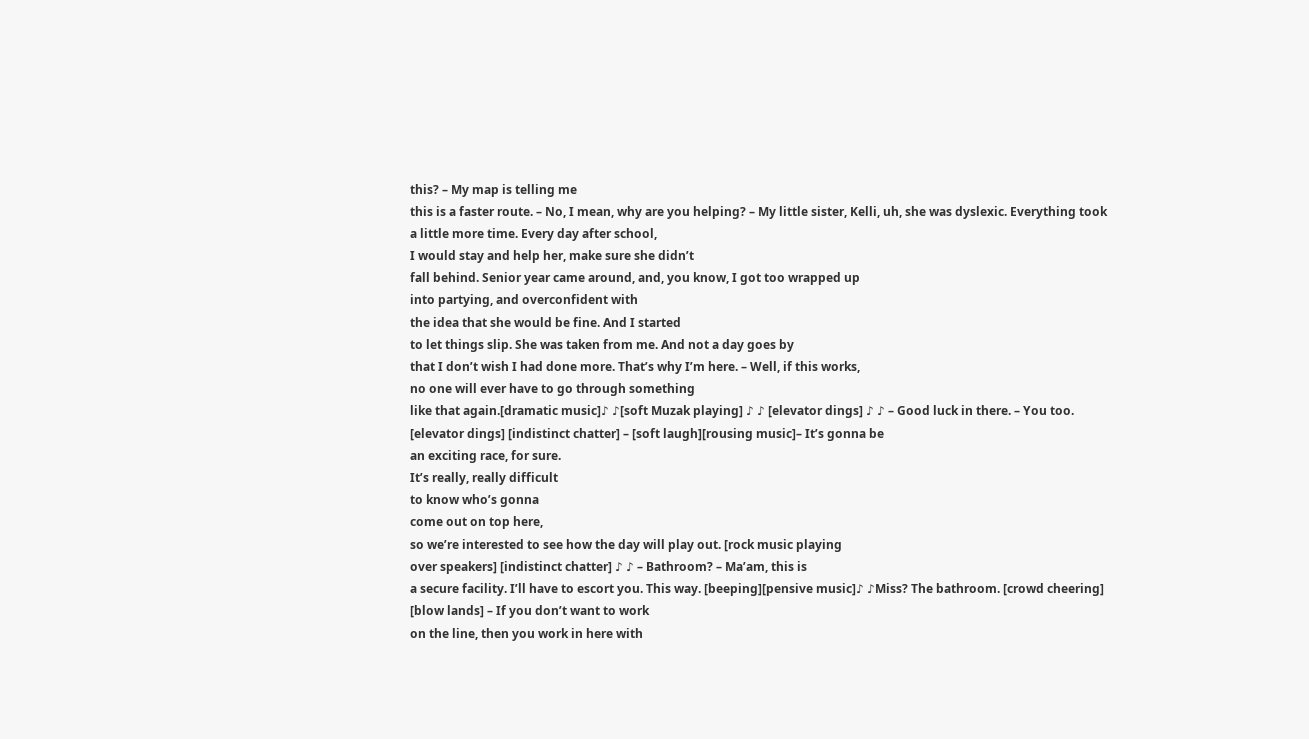this? – My map is telling me
this is a faster route. – No, I mean, why are you helping? – My little sister, Kelli, uh, she was dyslexic. Everything took
a little more time. Every day after school,
I would stay and help her, make sure she didn’t
fall behind. Senior year came around, and, you know, I got too wrapped up
into partying, and overconfident with
the idea that she would be fine. And I started
to let things slip. She was taken from me. And not a day goes by
that I don’t wish I had done more. That’s why I’m here. – Well, if this works,
no one will ever have to go through something
like that again.[dramatic music]♪ ♪[soft Muzak playing] ♪ ♪ [elevator dings] ♪ ♪ – Good luck in there. – You too.
[elevator dings] [indistinct chatter] – [soft laugh][rousing music]– It’s gonna be
an exciting race, for sure.
It’s really, really difficult
to know who’s gonna
come out on top here,
so we’re interested to see how the day will play out. [rock music playing
over speakers] [indistinct chatter] ♪ ♪ – Bathroom? – Ma’am, this is
a secure facility. I’ll have to escort you. This way. [beeping][pensive music]♪ ♪Miss? The bathroom. [crowd cheering] [blow lands] – If you don’t want to work
on the line, then you work in here with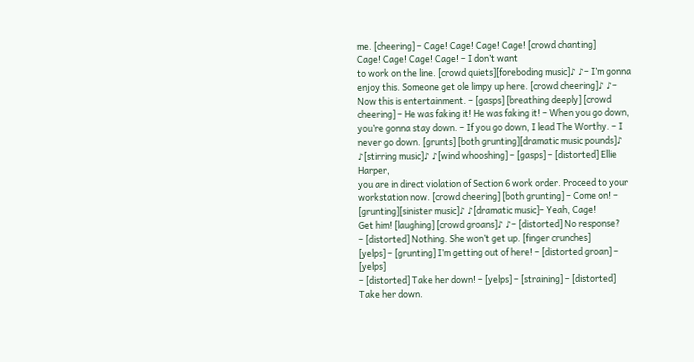me. [cheering] – Cage! Cage! Cage! Cage! [crowd chanting]
Cage! Cage! Cage! Cage! – I don’t want
to work on the line. [crowd quiets][foreboding music]♪ ♪– I’m gonna enjoy this. Someone get ole limpy up here. [crowd cheering]♪ ♪– Now this is entertainment. – [gasps] [breathing deeply] [crowd cheering] – He was faking it! He was faking it! – When you go down, you’re gonna stay down. – If you go down, I lead The Worthy. – I never go down. [grunts] [both grunting][dramatic music pounds]♪ ♪[stirring music]♪ ♪[wind whooshing] – [gasps] – [distorted] Ellie Harper,
you are in direct violation of Section 6 work order. Proceed to your workstation now. [crowd cheering] [both grunting] – Come on! – [grunting][sinister music]♪ ♪[dramatic music]– Yeah, Cage!
Get him! [laughing] [crowd groans]♪ ♪– [distorted] No response?
– [distorted] Nothing. She won’t get up. [finger crunches]
[yelps] – [grunting] I’m getting out of here! – [distorted groan] – [yelps]
– [distorted] Take her down! – [yelps] – [straining] – [distorted] Take her down.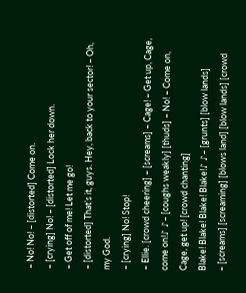– No! No! – [distorted] Come on.
– [crying] No! – [distorted] Lock her down.
– Get off of me! Let me go!
– [distorted] That’s it, guys. Hey, back to your sector! – Oh, my God.
– [crying] No! Stop!
– Ellie. [crowd cheering] – [screams] – Cage! – Get up, Cage, come on!♪ ♪– [coughs weakly] [thuds] – No! – Come on, Cage, get up! [crowd chanting]
Blake! Blake! Blake! Blake!♪ ♪– [grunts] [blow lands]
– [screams] [screaming] [blows land] [blow lands] [crowd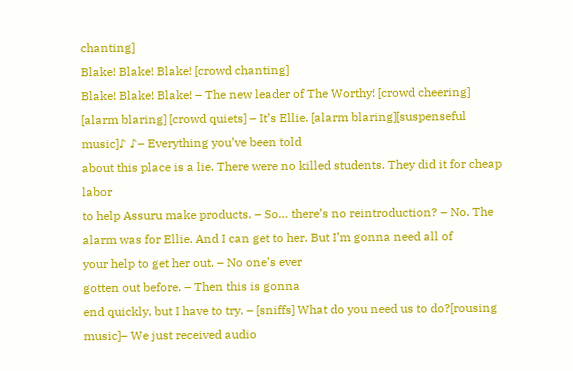chanting]
Blake! Blake! Blake! [crowd chanting]
Blake! Blake! Blake! – The new leader of The Worthy! [crowd cheering] [alarm blaring] [crowd quiets] – It’s Ellie. [alarm blaring][suspenseful music]♪ ♪– Everything you’ve been told
about this place is a lie. There were no killed students. They did it for cheap labor
to help Assuru make products. – So… there’s no reintroduction? – No. The alarm was for Ellie. And I can get to her. But I’m gonna need all of
your help to get her out. – No one’s ever
gotten out before. – Then this is gonna
end quickly, but I have to try. – [sniffs] What do you need us to do?[rousing music]– We just received audio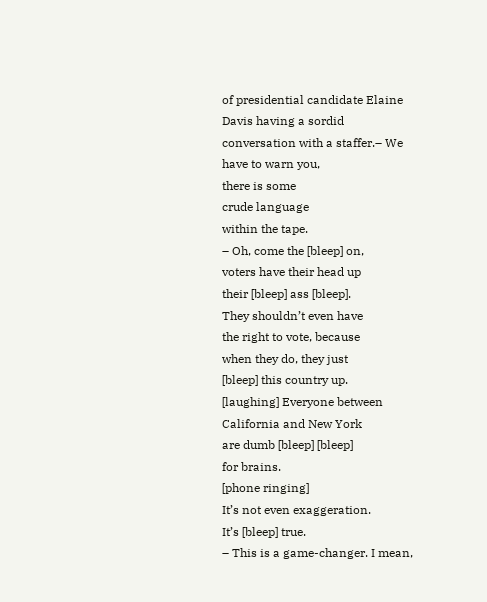of presidential candidate Elaine Davis having a sordid
conversation with a staffer.– We have to warn you,
there is some
crude language
within the tape.
– Oh, come the [bleep] on,
voters have their head up
their [bleep] ass [bleep].
They shouldn’t even have
the right to vote, because
when they do, they just
[bleep] this country up.
[laughing] Everyone between
California and New York
are dumb [bleep] [bleep]
for brains.
[phone ringing]
It’s not even exaggeration.
It’s [bleep] true.
– This is a game-changer. I mean,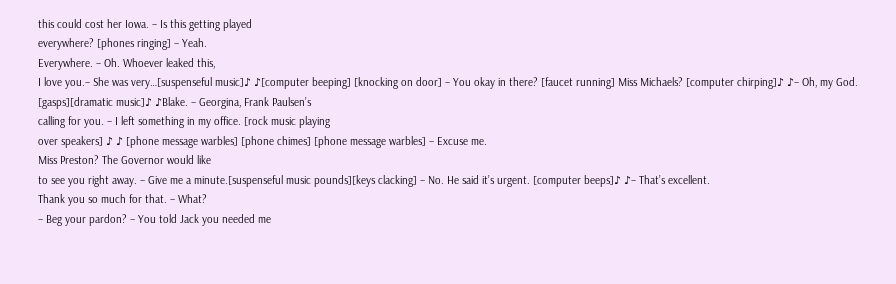this could cost her Iowa. – Is this getting played
everywhere? [phones ringing] – Yeah.
Everywhere. – Oh. Whoever leaked this,
I love you.– She was very…[suspenseful music]♪ ♪[computer beeping] [knocking on door] – You okay in there? [faucet running] Miss Michaels? [computer chirping]♪ ♪– Oh, my God. [gasps][dramatic music]♪ ♪Blake. – Georgina, Frank Paulsen’s
calling for you. – I left something in my office. [rock music playing
over speakers] ♪ ♪ [phone message warbles] [phone chimes] [phone message warbles] – Excuse me.
Miss Preston? The Governor would like
to see you right away. – Give me a minute.[suspenseful music pounds][keys clacking] – No. He said it’s urgent. [computer beeps]♪ ♪– That’s excellent.
Thank you so much for that. – What?
– Beg your pardon? – You told Jack you needed me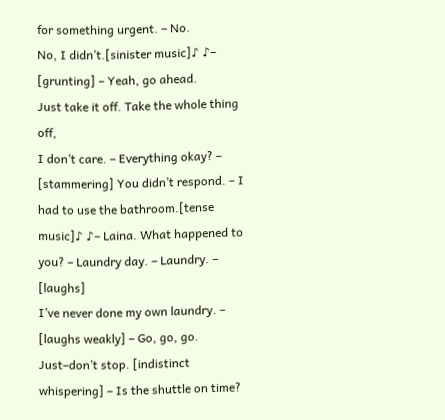for something urgent. – No.
No, I didn’t.[sinister music]♪ ♪– [grunting] – Yeah, go ahead.
Just take it off. Take the whole thing off,
I don’t care. – Everything okay? – [stammering] You didn’t respond. – I had to use the bathroom.[tense music]♪ ♪– Laina. What happened to you? – Laundry day. – Laundry. – [laughs]
I’ve never done my own laundry. – [laughs weakly] – Go, go, go.
Just–don’t stop. [indistinct whispering] – Is the shuttle on time?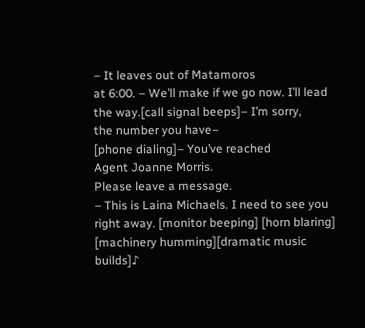– It leaves out of Matamoros
at 6:00. – We’ll make if we go now. I’ll lead the way.[call signal beeps]– I’m sorry,
the number you have–
[phone dialing]– You’ve reached
Agent Joanne Morris.
Please leave a message.
– This is Laina Michaels. I need to see you right away. [monitor beeping] [horn blaring] [machinery humming][dramatic music builds]♪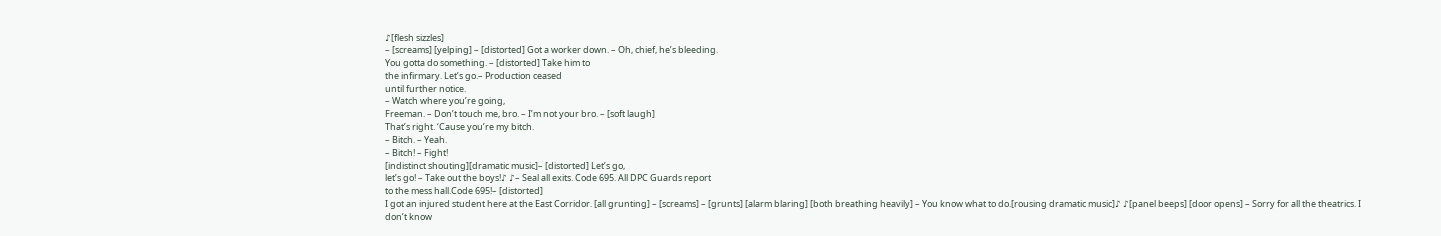♪[flesh sizzles]
– [screams] [yelping] – [distorted] Got a worker down. – Oh, chief, he’s bleeding.
You gotta do something. – [distorted] Take him to
the infirmary. Let’s go.– Production ceased
until further notice.
– Watch where you’re going,
Freeman. – Don’t touch me, bro. – I’m not your bro. – [soft laugh]
That’s right. ‘Cause you’re my bitch.
– Bitch. – Yeah.
– Bitch! – Fight!
[indistinct shouting][dramatic music]– [distorted] Let’s go,
let’s go! – Take out the boys!♪ ♪– Seal all exits. Code 695. All DPC Guards report
to the mess hall.Code 695!– [distorted]
I got an injured student here at the East Corridor. [all grunting] – [screams] – [grunts] [alarm blaring] [both breathing heavily] – You know what to do.[rousing dramatic music]♪ ♪[panel beeps] [door opens] – Sorry for all the theatrics. I don’t know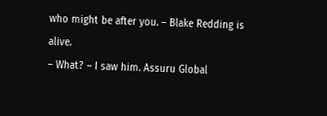who might be after you. – Blake Redding is alive.
– What? – I saw him. Assuru Global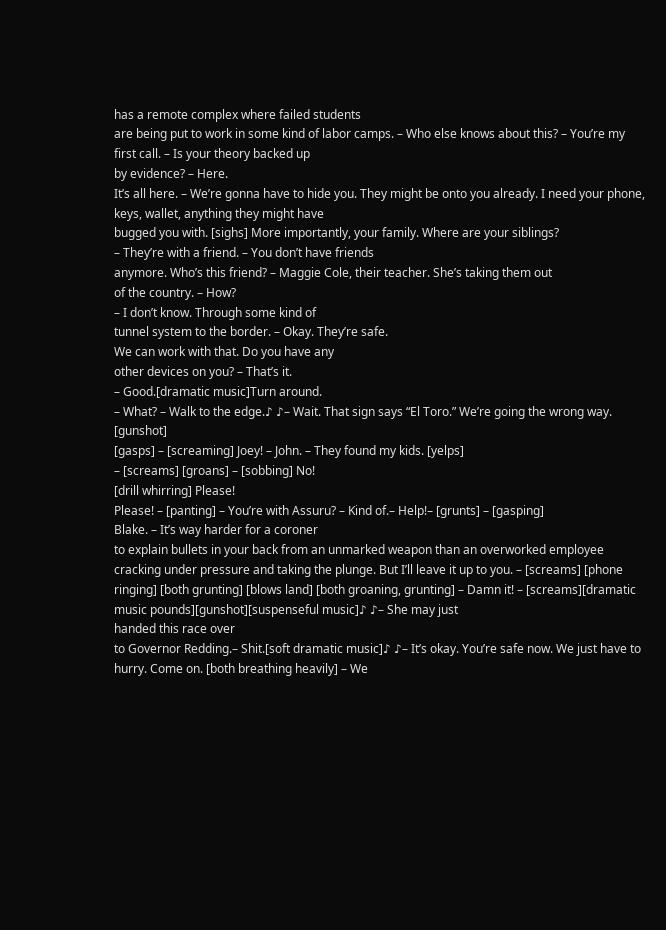has a remote complex where failed students
are being put to work in some kind of labor camps. – Who else knows about this? – You’re my first call. – Is your theory backed up
by evidence? – Here.
It’s all here. – We’re gonna have to hide you. They might be onto you already. I need your phone, keys, wallet, anything they might have
bugged you with. [sighs] More importantly, your family. Where are your siblings?
– They’re with a friend. – You don’t have friends
anymore. Who’s this friend? – Maggie Cole, their teacher. She’s taking them out
of the country. – How?
– I don’t know. Through some kind of
tunnel system to the border. – Okay. They’re safe.
We can work with that. Do you have any
other devices on you? – That’s it.
– Good.[dramatic music]Turn around.
– What? – Walk to the edge.♪ ♪– Wait. That sign says “El Toro.” We’re going the wrong way. [gunshot]
[gasps] – [screaming] Joey! – John. – They found my kids. [yelps]
– [screams] [groans] – [sobbing] No!
[drill whirring] Please!
Please! – [panting] – You’re with Assuru? – Kind of.– Help!– [grunts] – [gasping]
Blake. – It’s way harder for a coroner
to explain bullets in your back from an unmarked weapon than an overworked employee
cracking under pressure and taking the plunge. But I’ll leave it up to you. – [screams] [phone ringing] [both grunting] [blows land] [both groaning, grunting] – Damn it! – [screams][dramatic music pounds][gunshot][suspenseful music]♪ ♪– She may just
handed this race over
to Governor Redding.– Shit.[soft dramatic music]♪ ♪– It’s okay. You’re safe now. We just have to hurry. Come on. [both breathing heavily] – We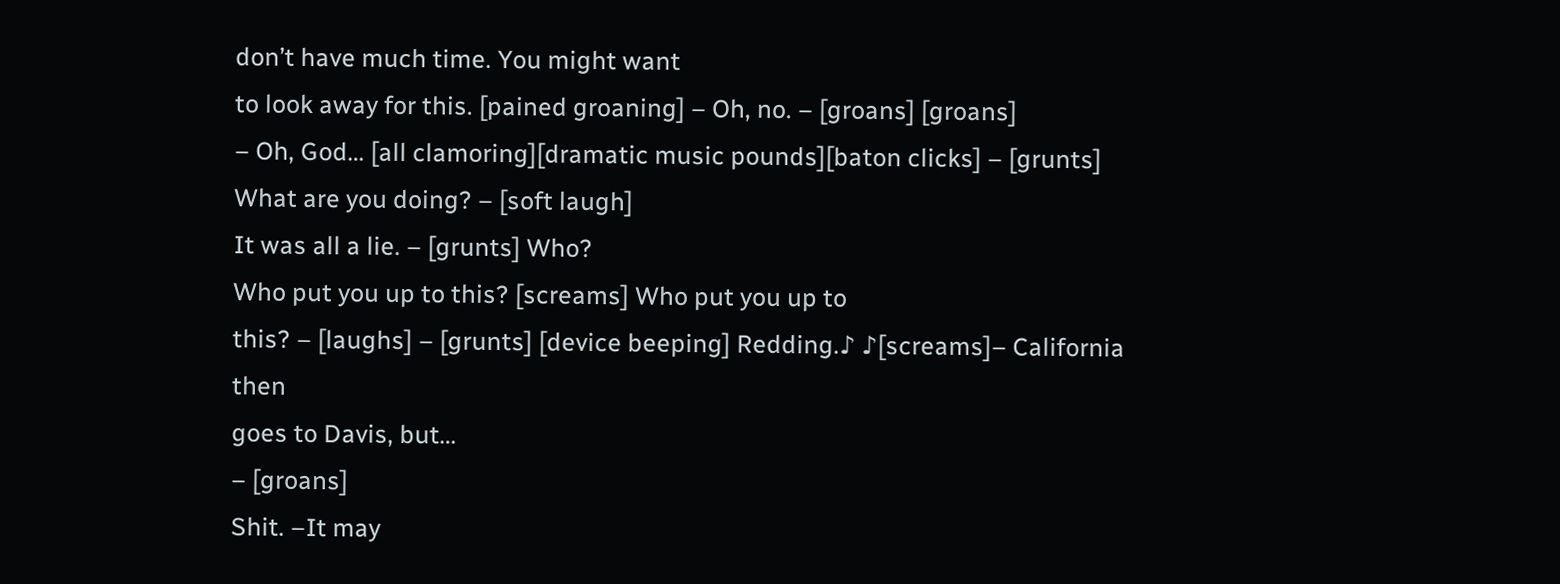don’t have much time. You might want
to look away for this. [pained groaning] – Oh, no. – [groans] [groans]
– Oh, God… [all clamoring][dramatic music pounds][baton clicks] – [grunts] What are you doing? – [soft laugh]
It was all a lie. – [grunts] Who?
Who put you up to this? [screams] Who put you up to
this? – [laughs] – [grunts] [device beeping] Redding.♪ ♪[screams]– California then
goes to Davis, but…
– [groans]
Shit. –It may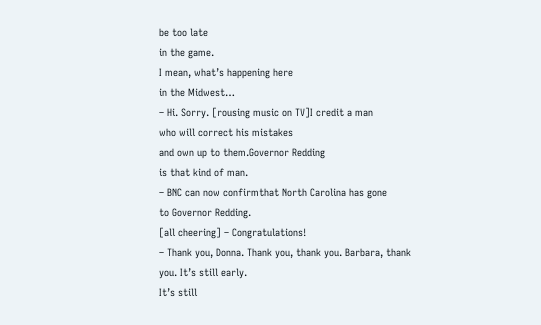be too late
in the game.
I mean, what’s happening here
in the Midwest…
– Hi. Sorry. [rousing music on TV]I credit a man
who will correct his mistakes
and own up to them.Governor Redding
is that kind of man.
– BNC can now confirmthat North Carolina has gone
to Governor Redding.
[all cheering] – Congratulations!
– Thank you, Donna. Thank you, thank you. Barbara, thank you. It’s still early.
It’s still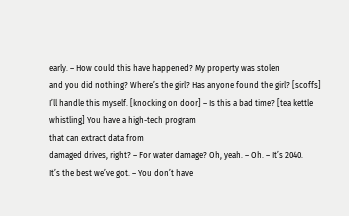early. – How could this have happened? My property was stolen
and you did nothing? Where’s the girl? Has anyone found the girl? [scoffs]
I’ll handle this myself. [knocking on door] – Is this a bad time? [tea kettle whistling] You have a high-tech program
that can extract data from
damaged drives, right? – For water damage? Oh, yeah. – Oh. – It’s 2040.
It’s the best we’ve got. – You don’t have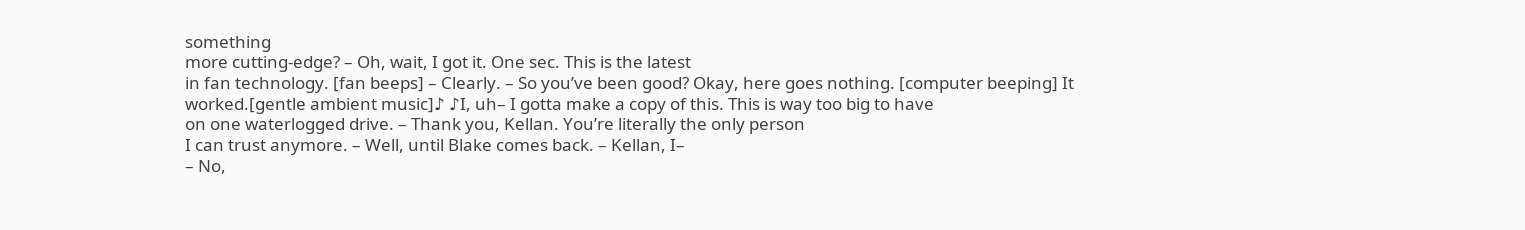something
more cutting-edge? – Oh, wait, I got it. One sec. This is the latest
in fan technology. [fan beeps] – Clearly. – So you’ve been good? Okay, here goes nothing. [computer beeping] It worked.[gentle ambient music]♪ ♪I, uh– I gotta make a copy of this. This is way too big to have
on one waterlogged drive. – Thank you, Kellan. You’re literally the only person
I can trust anymore. – Well, until Blake comes back. – Kellan, I–
– No,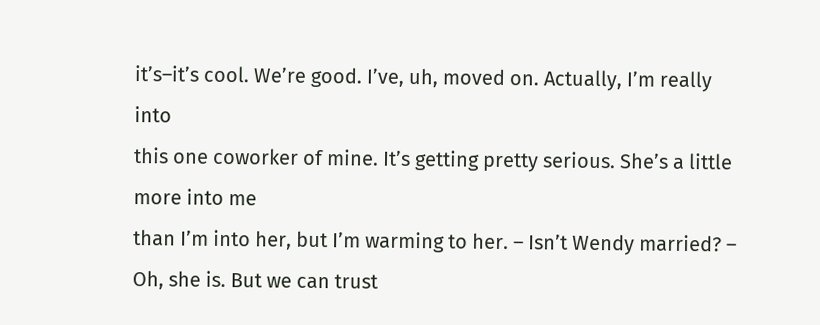it’s–it’s cool. We’re good. I’ve, uh, moved on. Actually, I’m really into
this one coworker of mine. It’s getting pretty serious. She’s a little more into me
than I’m into her, but I’m warming to her. – Isn’t Wendy married? – Oh, she is. But we can trust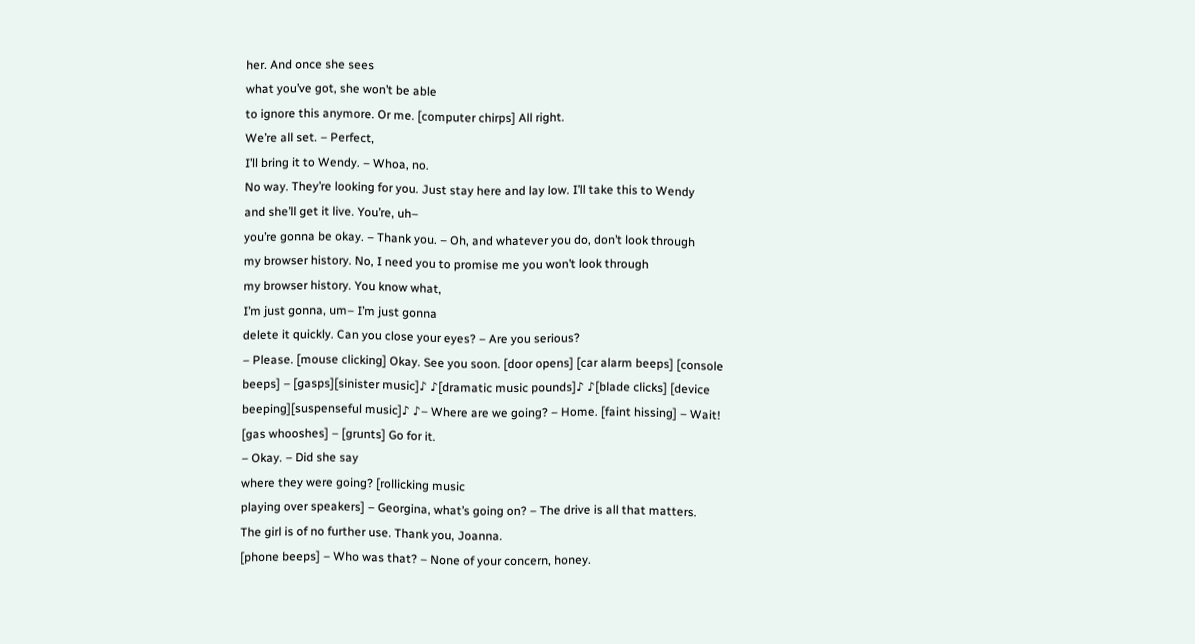her. And once she sees
what you’ve got, she won’t be able
to ignore this anymore. Or me. [computer chirps] All right.
We’re all set. – Perfect,
I’ll bring it to Wendy. – Whoa, no.
No way. They’re looking for you. Just stay here and lay low. I’ll take this to Wendy
and she’ll get it live. You’re, uh–
you’re gonna be okay. – Thank you. – Oh, and whatever you do, don’t look through
my browser history. No, I need you to promise me you won’t look through
my browser history. You know what,
I’m just gonna, um– I’m just gonna
delete it quickly. Can you close your eyes? – Are you serious?
– Please. [mouse clicking] Okay. See you soon. [door opens] [car alarm beeps] [console beeps] – [gasps][sinister music]♪ ♪[dramatic music pounds]♪ ♪[blade clicks] [device beeping][suspenseful music]♪ ♪– Where are we going? – Home. [faint hissing] – Wait! [gas whooshes] – [grunts] Go for it.
– Okay. – Did she say
where they were going? [rollicking music
playing over speakers] – Georgina, what’s going on? – The drive is all that matters.
The girl is of no further use. Thank you, Joanna.
[phone beeps] – Who was that? – None of your concern, honey.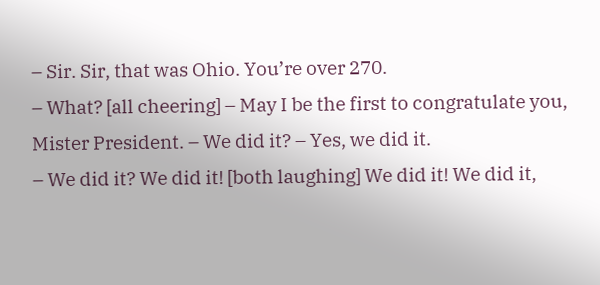– Sir. Sir, that was Ohio. You’re over 270.
– What? [all cheering] – May I be the first to congratulate you,
Mister President. – We did it? – Yes, we did it.
– We did it? We did it! [both laughing] We did it! We did it,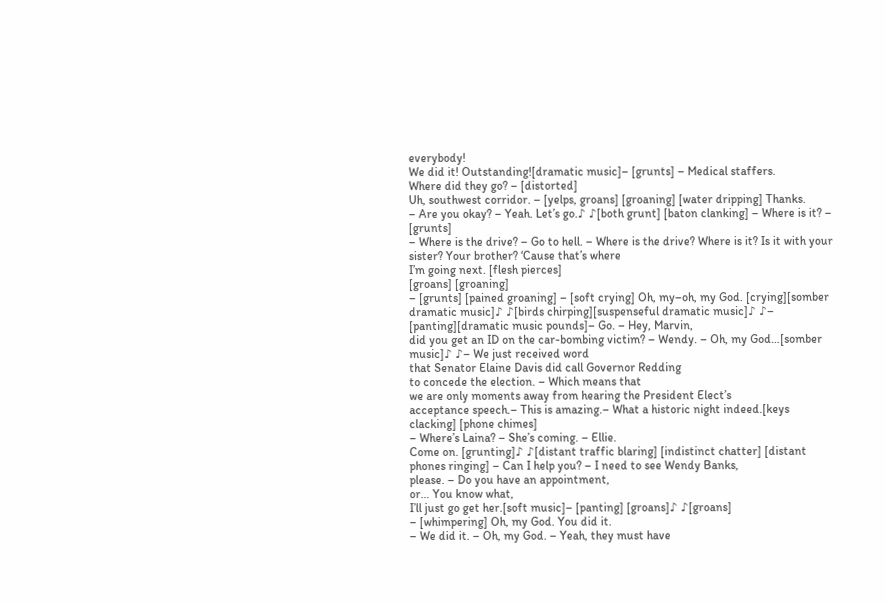everybody!
We did it! Outstanding![dramatic music]– [grunts] – Medical staffers.
Where did they go? – [distorted]
Uh, southwest corridor. – [yelps, groans] [groaning] [water dripping] Thanks.
– Are you okay? – Yeah. Let’s go.♪ ♪[both grunt] [baton clanking] – Where is it? – [grunts]
– Where is the drive? – Go to hell. – Where is the drive? Where is it? Is it with your sister? Your brother? ‘Cause that’s where
I’m going next. [flesh pierces]
[groans] [groaning]
– [grunts] [pained groaning] – [soft crying] Oh, my–oh, my God. [crying][somber dramatic music]♪ ♪[birds chirping][suspenseful dramatic music]♪ ♪– [panting][dramatic music pounds]– Go. – Hey, Marvin,
did you get an ID on the car-bombing victim? – Wendy. – Oh, my God…[somber music]♪ ♪– We just received word
that Senator Elaine Davis did call Governor Redding
to concede the election. – Which means that
we are only moments away from hearing the President Elect’s
acceptance speech.– This is amazing.– What a historic night indeed.[keys clacking] [phone chimes]
– Where’s Laina? – She’s coming. – Ellie.
Come on. [grunting]♪ ♪[distant traffic blaring] [indistinct chatter] [distant phones ringing] – Can I help you? – I need to see Wendy Banks,
please. – Do you have an appointment,
or… You know what,
I’ll just go get her.[soft music]– [panting] [groans]♪ ♪[groans]
– [whimpering] Oh, my God. You did it.
– We did it. – Oh, my God. – Yeah, they must have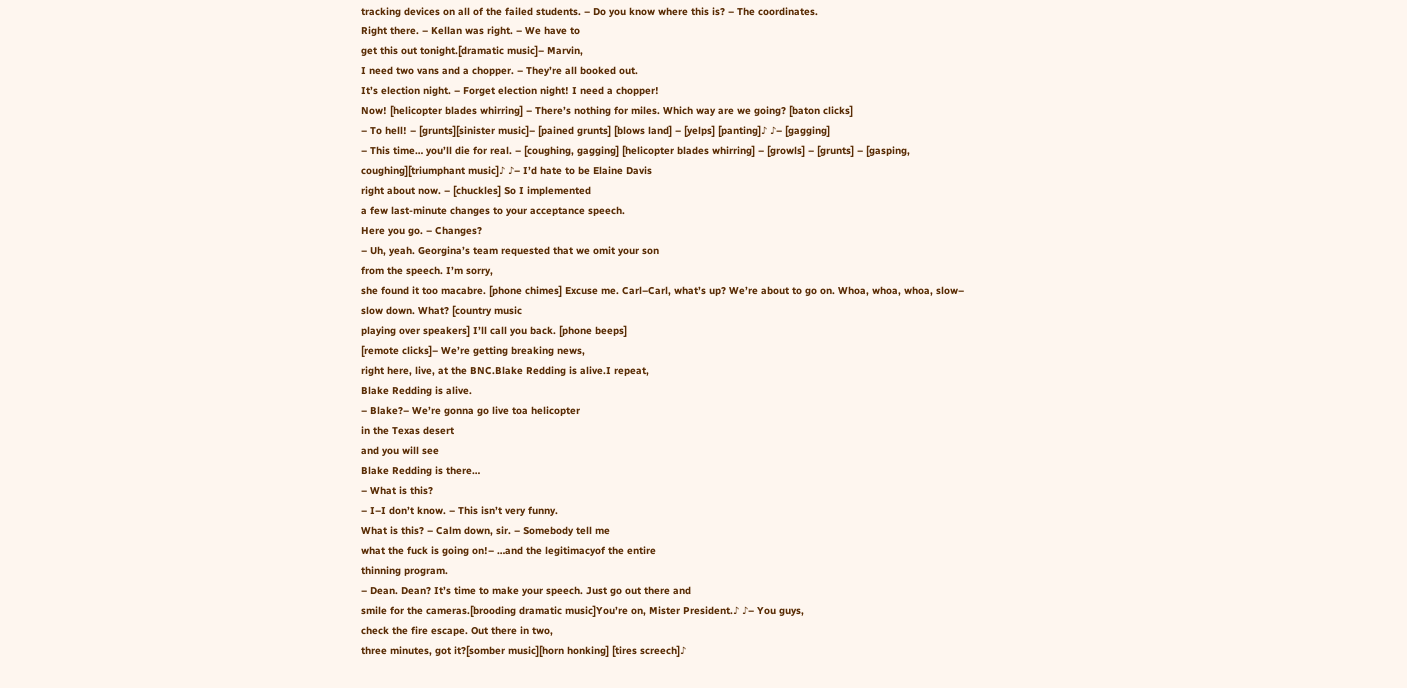tracking devices on all of the failed students. – Do you know where this is? – The coordinates.
Right there. – Kellan was right. – We have to
get this out tonight.[dramatic music]– Marvin,
I need two vans and a chopper. – They’re all booked out.
It’s election night. – Forget election night! I need a chopper!
Now! [helicopter blades whirring] – There’s nothing for miles. Which way are we going? [baton clicks]
– To hell! – [grunts][sinister music]– [pained grunts] [blows land] – [yelps] [panting]♪ ♪– [gagging]
– This time… you’ll die for real. – [coughing, gagging] [helicopter blades whirring] – [growls] – [grunts] – [gasping, coughing][triumphant music]♪ ♪– I’d hate to be Elaine Davis
right about now. – [chuckles] So I implemented
a few last-minute changes to your acceptance speech.
Here you go. – Changes?
– Uh, yeah. Georgina’s team requested that we omit your son
from the speech. I’m sorry,
she found it too macabre. [phone chimes] Excuse me. Carl–Carl, what’s up? We’re about to go on. Whoa, whoa, whoa, slow–
slow down. What? [country music
playing over speakers] I’ll call you back. [phone beeps]
[remote clicks]– We’re getting breaking news,
right here, live, at the BNC.Blake Redding is alive.I repeat,
Blake Redding is alive.
– Blake?– We’re gonna go live toa helicopter
in the Texas desert
and you will see
Blake Redding is there…
– What is this?
– I–I don’t know. – This isn’t very funny.
What is this? – Calm down, sir. – Somebody tell me
what the fuck is going on!– …and the legitimacyof the entire
thinning program.
– Dean. Dean? It’s time to make your speech. Just go out there and
smile for the cameras.[brooding dramatic music]You’re on, Mister President.♪ ♪– You guys,
check the fire escape. Out there in two,
three minutes, got it?[somber music][horn honking] [tires screech]♪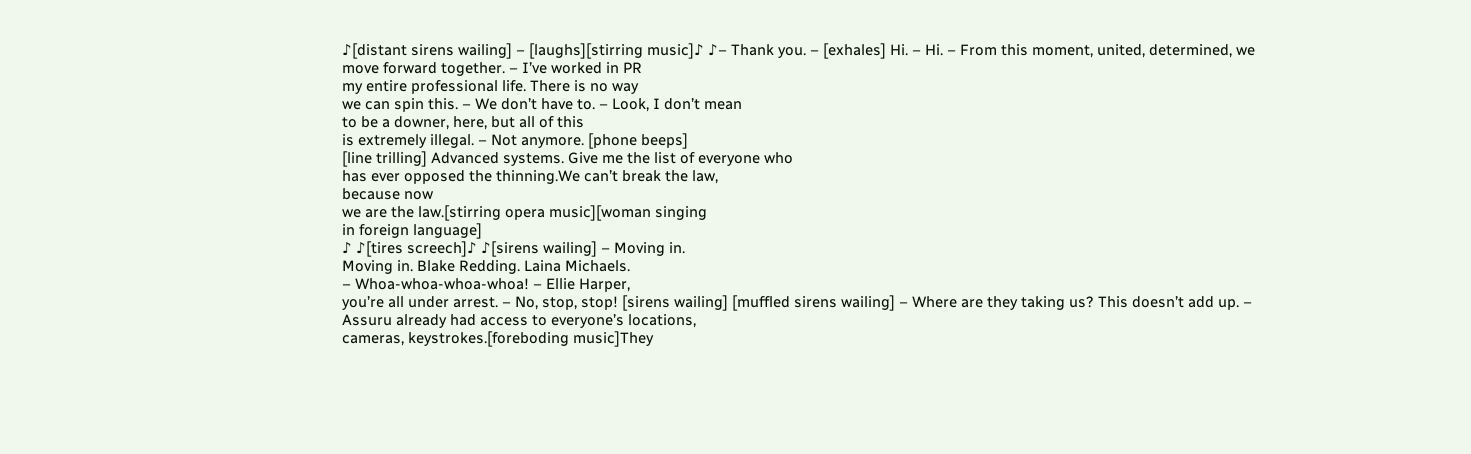♪[distant sirens wailing] – [laughs][stirring music]♪ ♪– Thank you. – [exhales] Hi. – Hi. – From this moment, united, determined, we move forward together. – I’ve worked in PR
my entire professional life. There is no way
we can spin this. – We don’t have to. – Look, I don’t mean
to be a downer, here, but all of this
is extremely illegal. – Not anymore. [phone beeps]
[line trilling] Advanced systems. Give me the list of everyone who
has ever opposed the thinning.We can’t break the law,
because now
we are the law.[stirring opera music][woman singing
in foreign language]
♪ ♪[tires screech]♪ ♪[sirens wailing] – Moving in.
Moving in. Blake Redding. Laina Michaels.
– Whoa-whoa-whoa-whoa! – Ellie Harper,
you’re all under arrest. – No, stop, stop! [sirens wailing] [muffled sirens wailing] – Where are they taking us? This doesn’t add up. – Assuru already had access to everyone’s locations,
cameras, keystrokes.[foreboding music]They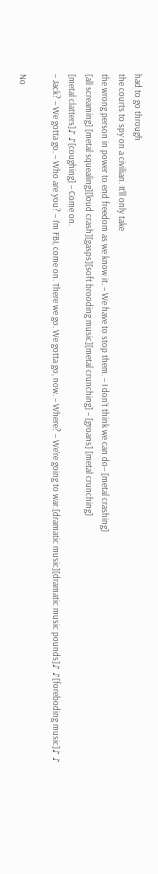had to go through
the courts to spy on a civilian. It’ll only take
the wrong person in power to end freedom as we know it. – We have to stop them. – I don’t think we can do– [metal crashing]
[all screaming] [metal squealing][loud crash][gasps][soft brooding music][metal crunching] – [groans] [metal crunching]
[metal clatters]♪ ♪[coughing] – Come on.
– Jack? – We gotta go. – Who are you? – I’m FBI, come on. There we go. We gotta go, now. – Where? – We’re going to war.[dramatic music][dramatic music pounds]♪ ♪[foreboding music]♪ ♪

No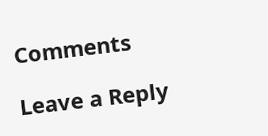Comments

Leave a Reply